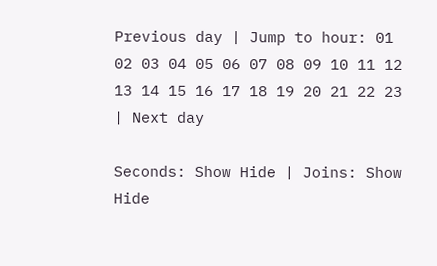Previous day | Jump to hour: 01 02 03 04 05 06 07 08 09 10 11 12 13 14 15 16 17 18 19 20 21 22 23 | Next day

Seconds: Show Hide | Joins: Show Hide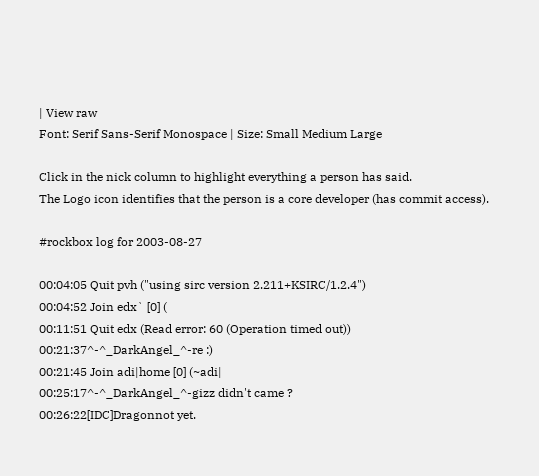| View raw
Font: Serif Sans-Serif Monospace | Size: Small Medium Large

Click in the nick column to highlight everything a person has said.
The Logo icon identifies that the person is a core developer (has commit access).

#rockbox log for 2003-08-27

00:04:05 Quit pvh ("using sirc version 2.211+KSIRC/1.2.4")
00:04:52 Join edx` [0] (
00:11:51 Quit edx (Read error: 60 (Operation timed out))
00:21:37^-^_DarkAngel_^-re :)
00:21:45 Join adi|home [0] (~adi|
00:25:17^-^_DarkAngel_^-gizz didn't came ?
00:26:22[IDC]Dragonnot yet.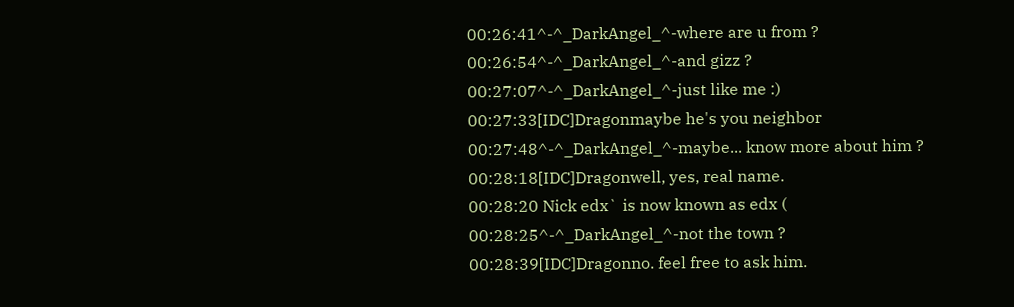00:26:41^-^_DarkAngel_^-where are u from ?
00:26:54^-^_DarkAngel_^-and gizz ?
00:27:07^-^_DarkAngel_^-just like me :)
00:27:33[IDC]Dragonmaybe he's you neighbor
00:27:48^-^_DarkAngel_^-maybe... know more about him ?
00:28:18[IDC]Dragonwell, yes, real name.
00:28:20 Nick edx` is now known as edx (
00:28:25^-^_DarkAngel_^-not the town ?
00:28:39[IDC]Dragonno. feel free to ask him.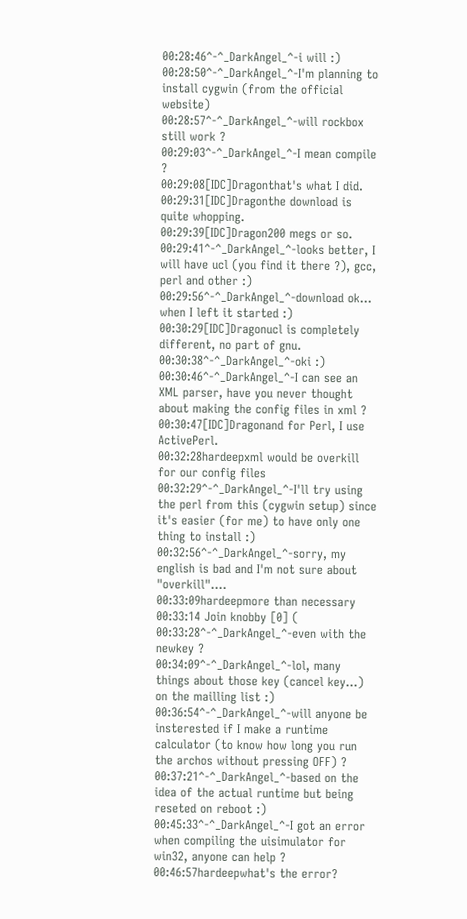00:28:46^-^_DarkAngel_^-i will :)
00:28:50^-^_DarkAngel_^-I'm planning to install cygwin (from the official website)
00:28:57^-^_DarkAngel_^-will rockbox still work ?
00:29:03^-^_DarkAngel_^-I mean compile ?
00:29:08[IDC]Dragonthat's what I did.
00:29:31[IDC]Dragonthe download is quite whopping.
00:29:39[IDC]Dragon200 megs or so.
00:29:41^-^_DarkAngel_^-looks better, I will have ucl (you find it there ?), gcc, perl and other :)
00:29:56^-^_DarkAngel_^-download ok... when I left it started :)
00:30:29[IDC]Dragonucl is completely different, no part of gnu.
00:30:38^-^_DarkAngel_^-oki :)
00:30:46^-^_DarkAngel_^-I can see an XML parser, have you never thought about making the config files in xml ?
00:30:47[IDC]Dragonand for Perl, I use ActivePerl.
00:32:28hardeepxml would be overkill for our config files
00:32:29^-^_DarkAngel_^-I'll try using the perl from this (cygwin setup) since it's easier (for me) to have only one thing to install :)
00:32:56^-^_DarkAngel_^-sorry, my english is bad and I'm not sure about "overkill"....
00:33:09hardeepmore than necessary
00:33:14 Join knobby [0] (
00:33:28^-^_DarkAngel_^-even with the newkey ?
00:34:09^-^_DarkAngel_^-lol, many things about those key (cancel key...) on the mailling list :)
00:36:54^-^_DarkAngel_^-will anyone be insterested if I make a runtime calculator (to know how long you run the archos without pressing OFF) ?
00:37:21^-^_DarkAngel_^-based on the idea of the actual runtime but being reseted on reboot :)
00:45:33^-^_DarkAngel_^-I got an error when compiling the uisimulator for win32, anyone can help ?
00:46:57hardeepwhat's the error?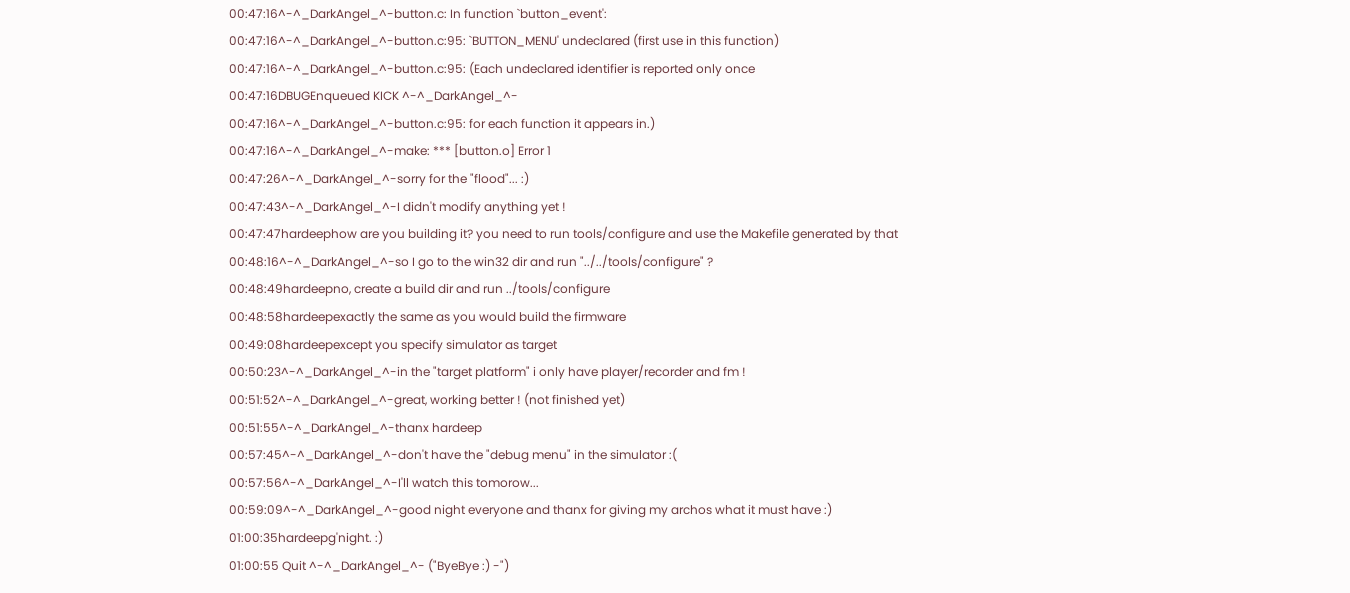00:47:16^-^_DarkAngel_^-button.c: In function `button_event':
00:47:16^-^_DarkAngel_^-button.c:95: `BUTTON_MENU' undeclared (first use in this function)
00:47:16^-^_DarkAngel_^-button.c:95: (Each undeclared identifier is reported only once
00:47:16DBUGEnqueued KICK ^-^_DarkAngel_^-
00:47:16^-^_DarkAngel_^-button.c:95: for each function it appears in.)
00:47:16^-^_DarkAngel_^-make: *** [button.o] Error 1
00:47:26^-^_DarkAngel_^-sorry for the "flood"... :)
00:47:43^-^_DarkAngel_^-I didn't modify anything yet !
00:47:47hardeephow are you building it? you need to run tools/configure and use the Makefile generated by that
00:48:16^-^_DarkAngel_^-so I go to the win32 dir and run "../../tools/configure" ?
00:48:49hardeepno, create a build dir and run ../tools/configure
00:48:58hardeepexactly the same as you would build the firmware
00:49:08hardeepexcept you specify simulator as target
00:50:23^-^_DarkAngel_^-in the "target platform" i only have player/recorder and fm !
00:51:52^-^_DarkAngel_^-great, working better ! (not finished yet)
00:51:55^-^_DarkAngel_^-thanx hardeep
00:57:45^-^_DarkAngel_^-don't have the "debug menu" in the simulator :(
00:57:56^-^_DarkAngel_^-I'll watch this tomorow...
00:59:09^-^_DarkAngel_^-good night everyone and thanx for giving my archos what it must have :)
01:00:35hardeepg'night. :)
01:00:55 Quit ^-^_DarkAngel_^- ("ByeBye :) -")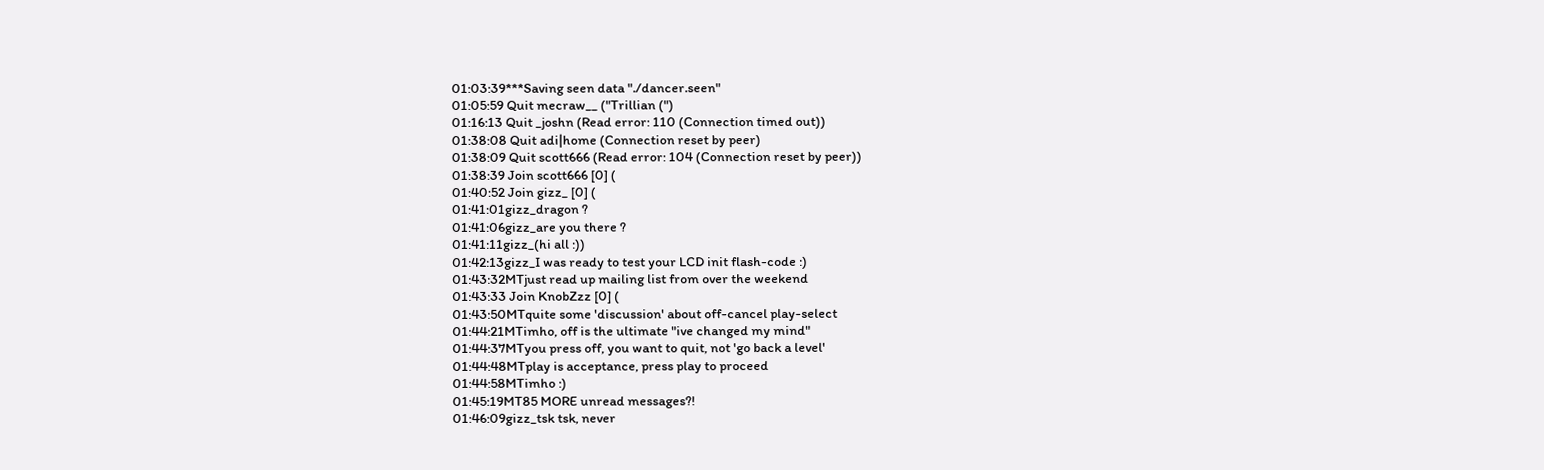01:03:39***Saving seen data "./dancer.seen"
01:05:59 Quit mecraw__ ("Trillian (")
01:16:13 Quit _joshn (Read error: 110 (Connection timed out))
01:38:08 Quit adi|home (Connection reset by peer)
01:38:09 Quit scott666 (Read error: 104 (Connection reset by peer))
01:38:39 Join scott666 [0] (
01:40:52 Join gizz_ [0] (
01:41:01gizz_dragon ?
01:41:06gizz_are you there ?
01:41:11gizz_(hi all :))
01:42:13gizz_I was ready to test your LCD init flash-code :)
01:43:32MTjust read up mailing list from over the weekend
01:43:33 Join KnobZzz [0] (
01:43:50MTquite some 'discussion' about off-cancel play-select
01:44:21MTimho, off is the ultimate "ive changed my mind"
01:44:37MTyou press off, you want to quit, not 'go back a level'
01:44:48MTplay is acceptance, press play to proceed
01:44:58MTimho :)
01:45:19MT85 MORE unread messages?!
01:46:09gizz_tsk tsk, never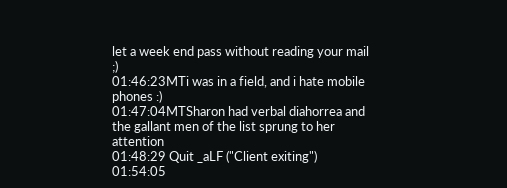let a week end pass without reading your mail ;)
01:46:23MTi was in a field, and i hate mobile phones :)
01:47:04MTSharon had verbal diahorrea and the gallant men of the list sprung to her attention
01:48:29 Quit _aLF ("Client exiting")
01:54:05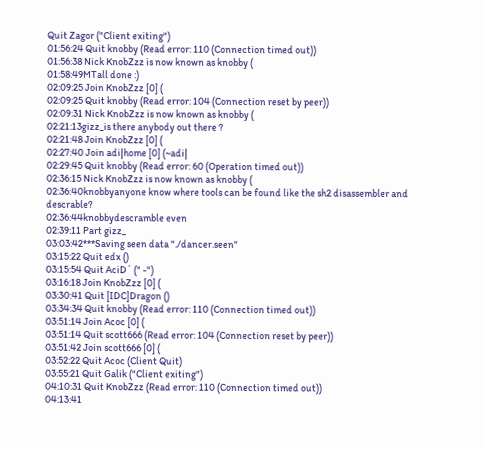Quit Zagor ("Client exiting")
01:56:24 Quit knobby (Read error: 110 (Connection timed out))
01:56:38 Nick KnobZzz is now known as knobby (
01:58:49MTall done :)
02:09:25 Join KnobZzz [0] (
02:09:25 Quit knobby (Read error: 104 (Connection reset by peer))
02:09:31 Nick KnobZzz is now known as knobby (
02:21:13gizz_is there anybody out there ?
02:21:48 Join KnobZzz [0] (
02:27:40 Join adi|home [0] (~adi|
02:29:45 Quit knobby (Read error: 60 (Operation timed out))
02:36:15 Nick KnobZzz is now known as knobby (
02:36:40knobbyanyone know where tools can be found like the sh2 disassembler and descrable?
02:36:44knobbydescramble even
02:39:11 Part gizz_
03:03:42***Saving seen data "./dancer.seen"
03:15:22 Quit edx ()
03:15:54 Quit AciD` (" -")
03:16:18 Join KnobZzz [0] (
03:30:41 Quit [IDC]Dragon ()
03:34:34 Quit knobby (Read error: 110 (Connection timed out))
03:51:14 Join Acoc [0] (
03:51:14 Quit scott666 (Read error: 104 (Connection reset by peer))
03:51:42 Join scott666 [0] (
03:52:22 Quit Acoc (Client Quit)
03:55:21 Quit Galik ("Client exiting")
04:10:31 Quit KnobZzz (Read error: 110 (Connection timed out))
04:13:41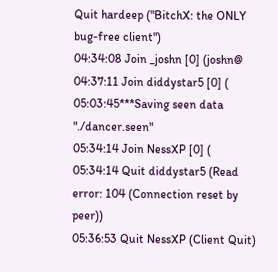Quit hardeep ("BitchX: the ONLY bug-free client")
04:34:08 Join _joshn [0] (joshn@
04:37:11 Join diddystar5 [0] (
05:03:45***Saving seen data "./dancer.seen"
05:34:14 Join NessXP [0] (
05:34:14 Quit diddystar5 (Read error: 104 (Connection reset by peer))
05:36:53 Quit NessXP (Client Quit)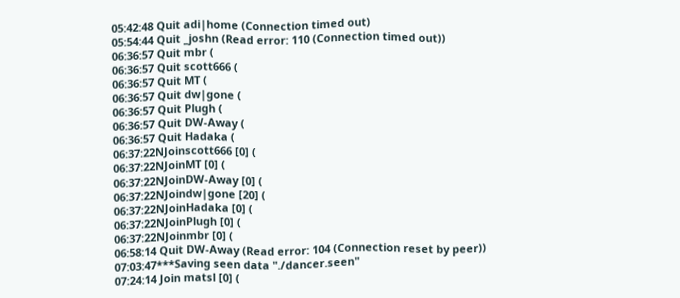05:42:48 Quit adi|home (Connection timed out)
05:54:44 Quit _joshn (Read error: 110 (Connection timed out))
06:36:57 Quit mbr (
06:36:57 Quit scott666 (
06:36:57 Quit MT (
06:36:57 Quit dw|gone (
06:36:57 Quit Plugh (
06:36:57 Quit DW-Away (
06:36:57 Quit Hadaka (
06:37:22NJoinscott666 [0] (
06:37:22NJoinMT [0] (
06:37:22NJoinDW-Away [0] (
06:37:22NJoindw|gone [20] (
06:37:22NJoinHadaka [0] (
06:37:22NJoinPlugh [0] (
06:37:22NJoinmbr [0] (
06:58:14 Quit DW-Away (Read error: 104 (Connection reset by peer))
07:03:47***Saving seen data "./dancer.seen"
07:24:14 Join matsl [0] (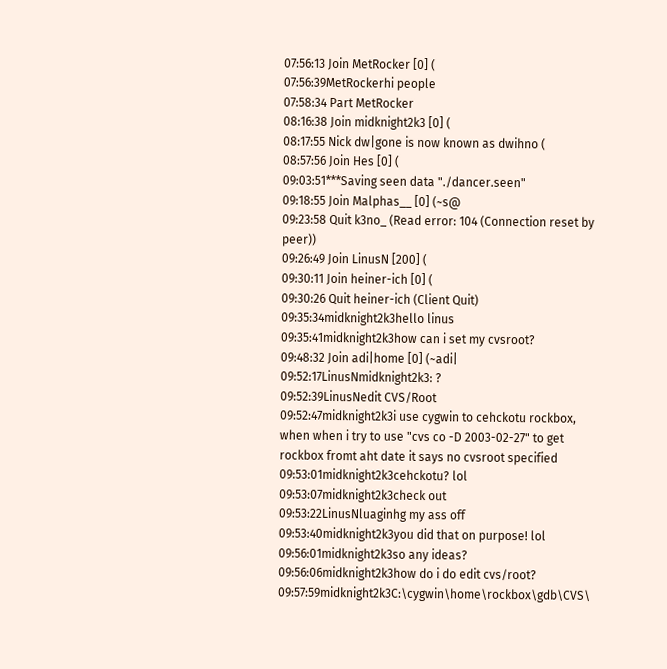07:56:13 Join MetRocker [0] (
07:56:39MetRockerhi people
07:58:34 Part MetRocker
08:16:38 Join midknight2k3 [0] (
08:17:55 Nick dw|gone is now known as dwihno (
08:57:56 Join Hes [0] (
09:03:51***Saving seen data "./dancer.seen"
09:18:55 Join Malphas__ [0] (~s@
09:23:58 Quit k3no_ (Read error: 104 (Connection reset by peer))
09:26:49 Join LinusN [200] (
09:30:11 Join heiner-ich [0] (
09:30:26 Quit heiner-ich (Client Quit)
09:35:34midknight2k3hello linus
09:35:41midknight2k3how can i set my cvsroot?
09:48:32 Join adi|home [0] (~adi|
09:52:17LinusNmidknight2k3: ?
09:52:39LinusNedit CVS/Root
09:52:47midknight2k3i use cygwin to cehckotu rockbox, when when i try to use "cvs co -D 2003-02-27" to get rockbox fromt aht date it says no cvsroot specified
09:53:01midknight2k3cehckotu? lol
09:53:07midknight2k3check out
09:53:22LinusNluaginhg my ass off
09:53:40midknight2k3you did that on purpose! lol
09:56:01midknight2k3so any ideas?
09:56:06midknight2k3how do i do edit cvs/root?
09:57:59midknight2k3C:\cygwin\home\rockbox\gdb\CVS\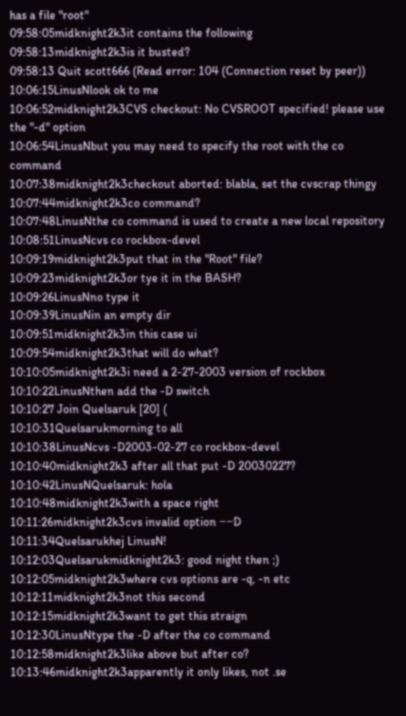has a file "root"
09:58:05midknight2k3it contains the following
09:58:13midknight2k3is it busted?
09:58:13 Quit scott666 (Read error: 104 (Connection reset by peer))
10:06:15LinusNlook ok to me
10:06:52midknight2k3CVS checkout: No CVSROOT specified! please use the "-d" option
10:06:54LinusNbut you may need to specify the root with the co command
10:07:38midknight2k3checkout aborted: blabla, set the cvscrap thingy
10:07:44midknight2k3co command?
10:07:48LinusNthe co command is used to create a new local repository
10:08:51LinusNcvs co rockbox-devel
10:09:19midknight2k3put that in the "Root" file?
10:09:23midknight2k3or tye it in the BASH?
10:09:26LinusNno type it
10:09:39LinusNin an empty dir
10:09:51midknight2k3in this case ui
10:09:54midknight2k3that will do what?
10:10:05midknight2k3i need a 2-27-2003 version of rockbox
10:10:22LinusNthen add the -D switch
10:10:27 Join Quelsaruk [20] (
10:10:31Quelsarukmorning to all
10:10:38LinusNcvs -D2003-02-27 co rockbox-devel
10:10:40midknight2k3 after all that put -D 20030227?
10:10:42LinusNQuelsaruk: hola
10:10:48midknight2k3with a space right
10:11:26midknight2k3cvs invalid option −−D
10:11:34Quelsarukhej LinusN!
10:12:03Quelsarukmidknight2k3: good night then ;)
10:12:05midknight2k3where cvs options are -q, -n etc
10:12:11midknight2k3not this second
10:12:15midknight2k3want to get this straign
10:12:30LinusNtype the -D after the co command
10:12:58midknight2k3like above but after co?
10:13:46midknight2k3apparently it only likes, not .se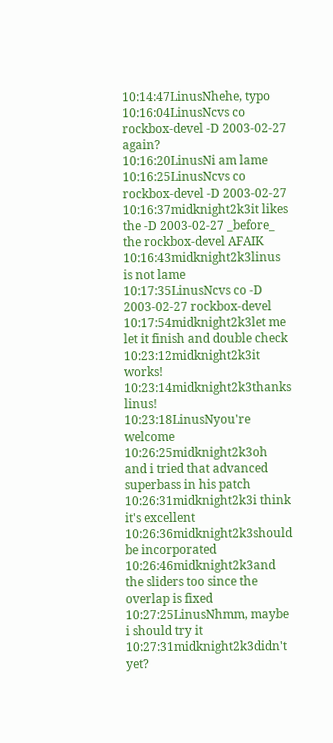10:14:47LinusNhehe, typo
10:16:04LinusNcvs co rockbox-devel -D 2003-02-27 again?
10:16:20LinusNi am lame
10:16:25LinusNcvs co rockbox-devel -D 2003-02-27
10:16:37midknight2k3it likes the -D 2003-02-27 _before_ the rockbox-devel AFAIK
10:16:43midknight2k3linus is not lame
10:17:35LinusNcvs co -D 2003-02-27 rockbox-devel
10:17:54midknight2k3let me let it finish and double check
10:23:12midknight2k3it works!
10:23:14midknight2k3thanks linus!
10:23:18LinusNyou're welcome
10:26:25midknight2k3oh and i tried that advanced superbass in his patch
10:26:31midknight2k3i think it's excellent
10:26:36midknight2k3should be incorporated
10:26:46midknight2k3and the sliders too since the overlap is fixed
10:27:25LinusNhmm, maybe i should try it
10:27:31midknight2k3didn't yet?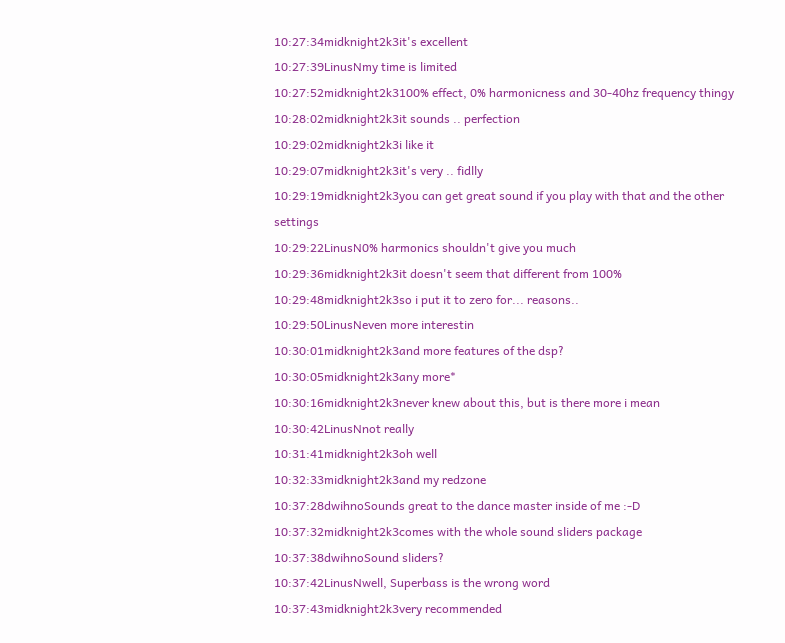10:27:34midknight2k3it's excellent
10:27:39LinusNmy time is limited
10:27:52midknight2k3100% effect, 0% harmonicness and 30-40hz frequency thingy
10:28:02midknight2k3it sounds .. perfection
10:29:02midknight2k3i like it
10:29:07midknight2k3it's very .. fidlly
10:29:19midknight2k3you can get great sound if you play with that and the other settings
10:29:22LinusN0% harmonics shouldn't give you much
10:29:36midknight2k3it doesn't seem that different from 100%
10:29:48midknight2k3so i put it to zero for... reasons..
10:29:50LinusNeven more interestin
10:30:01midknight2k3and more features of the dsp?
10:30:05midknight2k3any more*
10:30:16midknight2k3never knew about this, but is there more i mean
10:30:42LinusNnot really
10:31:41midknight2k3oh well
10:32:33midknight2k3and my redzone
10:37:28dwihnoSounds great to the dance master inside of me :-D
10:37:32midknight2k3comes with the whole sound sliders package
10:37:38dwihnoSound sliders?
10:37:42LinusNwell, Superbass is the wrong word
10:37:43midknight2k3very recommended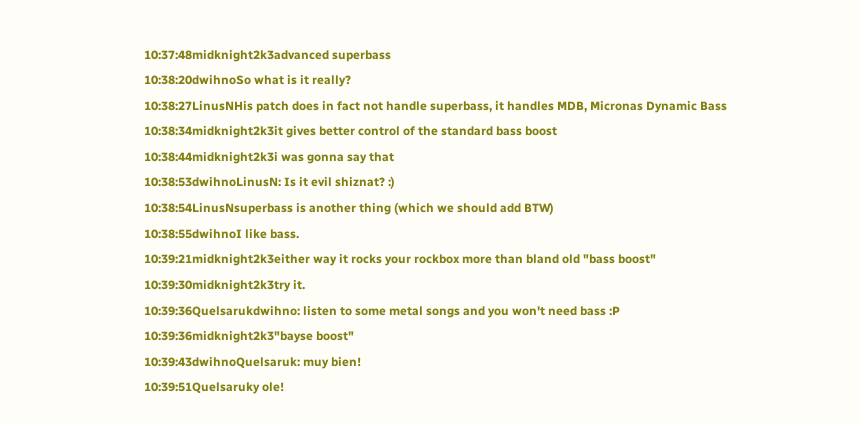10:37:48midknight2k3advanced superbass
10:38:20dwihnoSo what is it really?
10:38:27LinusNHis patch does in fact not handle superbass, it handles MDB, Micronas Dynamic Bass
10:38:34midknight2k3it gives better control of the standard bass boost
10:38:44midknight2k3i was gonna say that
10:38:53dwihnoLinusN: Is it evil shiznat? :)
10:38:54LinusNsuperbass is another thing (which we should add BTW)
10:38:55dwihnoI like bass.
10:39:21midknight2k3either way it rocks your rockbox more than bland old "bass boost"
10:39:30midknight2k3try it.
10:39:36Quelsarukdwihno: listen to some metal songs and you won't need bass :P
10:39:36midknight2k3"bayse boost"
10:39:43dwihnoQuelsaruk: muy bien!
10:39:51Quelsaruky ole!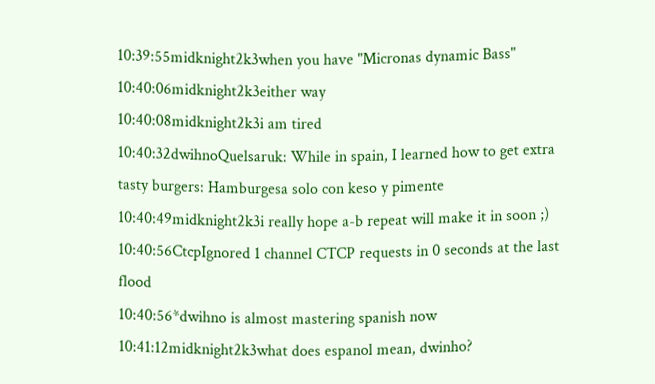10:39:55midknight2k3when you have "Micronas dynamic Bass"
10:40:06midknight2k3either way
10:40:08midknight2k3i am tired
10:40:32dwihnoQuelsaruk: While in spain, I learned how to get extra tasty burgers: Hamburgesa solo con keso y pimente
10:40:49midknight2k3i really hope a-b repeat will make it in soon ;)
10:40:56CtcpIgnored 1 channel CTCP requests in 0 seconds at the last flood
10:40:56*dwihno is almost mastering spanish now
10:41:12midknight2k3what does espanol mean, dwinho?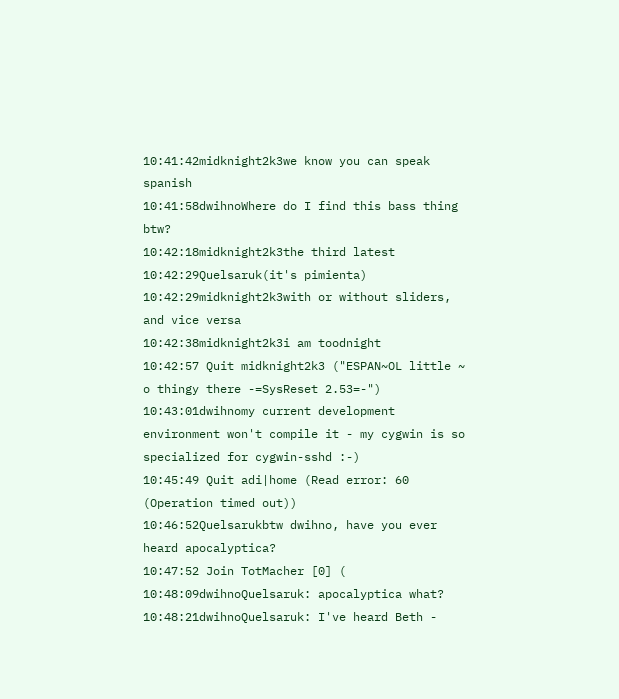10:41:42midknight2k3we know you can speak spanish
10:41:58dwihnoWhere do I find this bass thing btw?
10:42:18midknight2k3the third latest
10:42:29Quelsaruk(it's pimienta)
10:42:29midknight2k3with or without sliders, and vice versa
10:42:38midknight2k3i am toodnight
10:42:57 Quit midknight2k3 ("ESPAN~OL little ~ o thingy there -=SysReset 2.53=-")
10:43:01dwihnomy current development environment won't compile it - my cygwin is so specialized for cygwin-sshd :-)
10:45:49 Quit adi|home (Read error: 60 (Operation timed out))
10:46:52Quelsarukbtw dwihno, have you ever heard apocalyptica?
10:47:52 Join TotMacher [0] (
10:48:09dwihnoQuelsaruk: apocalyptica what?
10:48:21dwihnoQuelsaruk: I've heard Beth -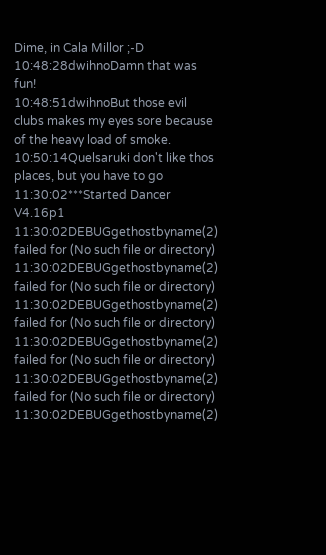Dime, in Cala Millor ;-D
10:48:28dwihnoDamn that was fun!
10:48:51dwihnoBut those evil clubs makes my eyes sore because of the heavy load of smoke.
10:50:14Quelsaruki don't like thos places, but you have to go
11:30:02***Started Dancer V4.16p1
11:30:02DEBUGgethostbyname(2) failed for (No such file or directory)
11:30:02DEBUGgethostbyname(2) failed for (No such file or directory)
11:30:02DEBUGgethostbyname(2) failed for (No such file or directory)
11:30:02DEBUGgethostbyname(2) failed for (No such file or directory)
11:30:02DEBUGgethostbyname(2) failed for (No such file or directory)
11:30:02DEBUGgethostbyname(2)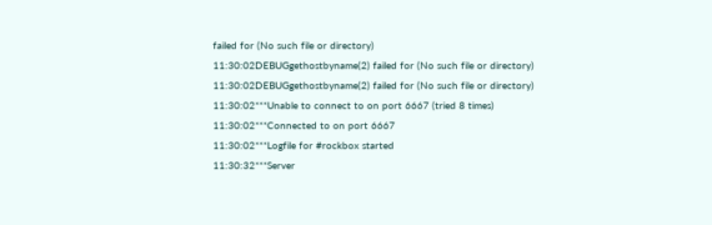failed for (No such file or directory)
11:30:02DEBUGgethostbyname(2) failed for (No such file or directory)
11:30:02DEBUGgethostbyname(2) failed for (No such file or directory)
11:30:02***Unable to connect to on port 6667 (tried 8 times)
11:30:02***Connected to on port 6667
11:30:02***Logfile for #rockbox started
11:30:32***Server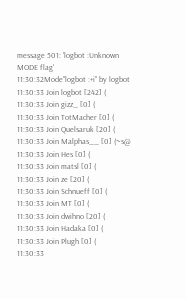message 501: 'logbot :Unknown MODE flag'
11:30:32Mode"logbot :+i" by logbot
11:30:33 Join logbot [242] (
11:30:33 Join gizz_ [0] (
11:30:33 Join TotMacher [0] (
11:30:33 Join Quelsaruk [20] (
11:30:33 Join Malphas__ [0] (~s@
11:30:33 Join Hes [0] (
11:30:33 Join matsl [0] (
11:30:33 Join ze [20] (
11:30:33 Join Schnueff [0] (
11:30:33 Join MT [0] (
11:30:33 Join dwihno [20] (
11:30:33 Join Hadaka [0] (
11:30:33 Join Plugh [0] (
11:30:33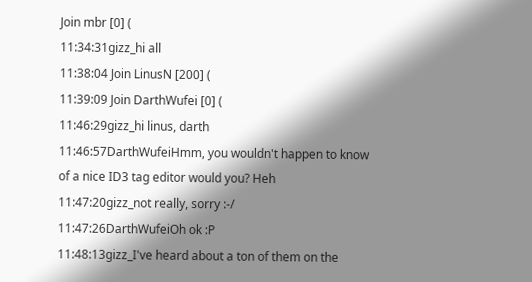Join mbr [0] (
11:34:31gizz_hi all
11:38:04 Join LinusN [200] (
11:39:09 Join DarthWufei [0] (
11:46:29gizz_hi linus, darth
11:46:57DarthWufeiHmm, you wouldn't happen to know of a nice ID3 tag editor would you? Heh
11:47:20gizz_not really, sorry :-/
11:47:26DarthWufeiOh ok :P
11:48:13gizz_I've heard about a ton of them on the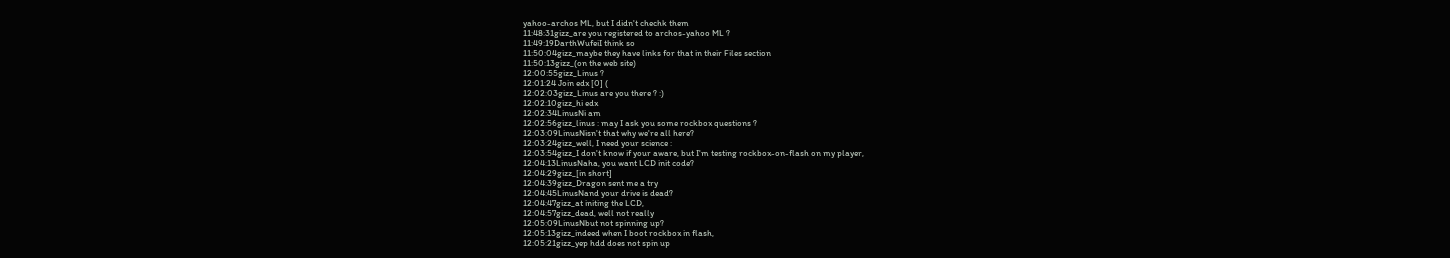yahoo-archos ML, but I didn't chechk them
11:48:31gizz_are you registered to archos-yahoo ML ?
11:49:19DarthWufeiI think so
11:50:04gizz_maybe they have links for that in their Files section
11:50:13gizz_(on the web site)
12:00:55gizz_Linus ?
12:01:24 Join edx [0] (
12:02:03gizz_Linus are you there ? :)
12:02:10gizz_hi edx
12:02:34LinusNi am
12:02:56gizz_linus : may I ask you some rockbox questions ?
12:03:09LinusNisn't that why we're all here?
12:03:24gizz_well, I need your science :
12:03:54gizz_I don't know if your aware, but I'm testing rockbox-on-flash on my player,
12:04:13LinusNaha, you want LCD init code?
12:04:29gizz_[in short]
12:04:39gizz_Dragon sent me a try
12:04:45LinusNand your drive is dead?
12:04:47gizz_at initing the LCD,
12:04:57gizz_dead, well not really
12:05:09LinusNbut not spinning up?
12:05:13gizz_indeed when I boot rockbox in flash,
12:05:21gizz_yep hdd does not spin up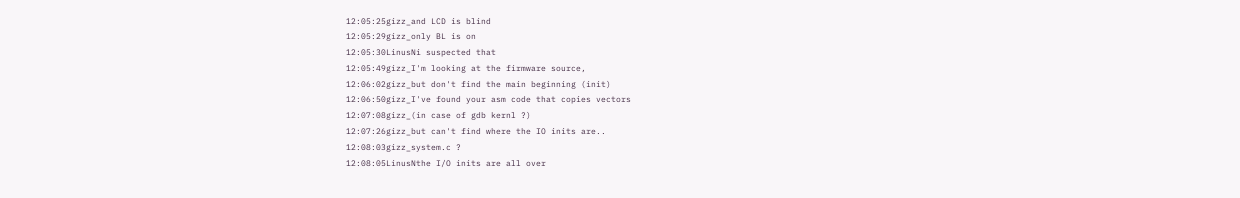12:05:25gizz_and LCD is blind
12:05:29gizz_only BL is on
12:05:30LinusNi suspected that
12:05:49gizz_I'm looking at the firmware source,
12:06:02gizz_but don't find the main beginning (init)
12:06:50gizz_I've found your asm code that copies vectors
12:07:08gizz_(in case of gdb kernl ?)
12:07:26gizz_but can't find where the IO inits are..
12:08:03gizz_system.c ?
12:08:05LinusNthe I/O inits are all over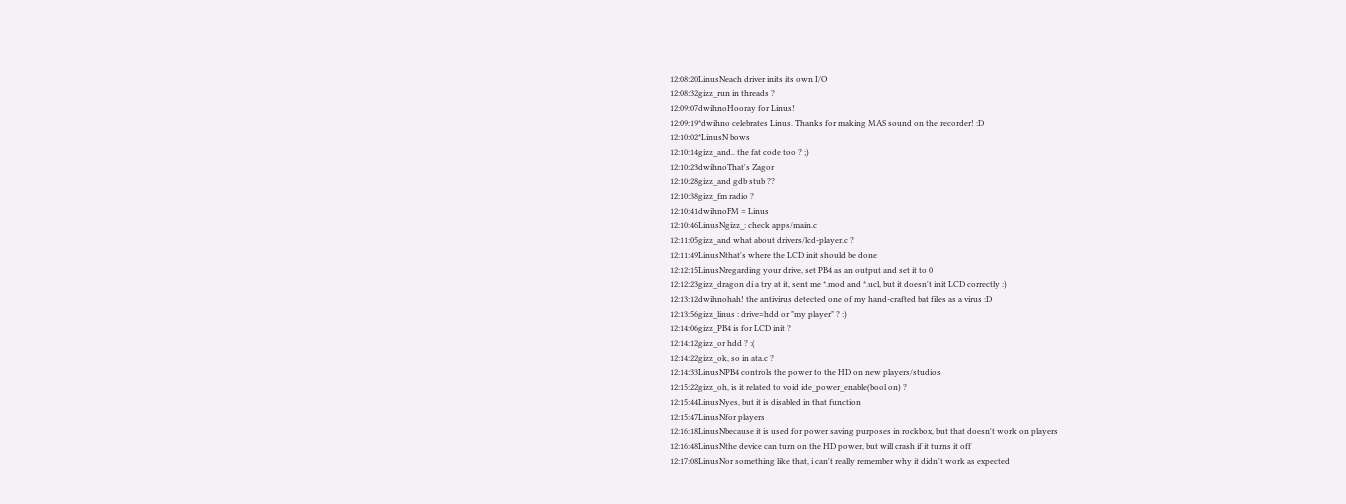12:08:20LinusNeach driver inits its own I/O
12:08:32gizz_run in threads ?
12:09:07dwihnoHooray for Linus!
12:09:19*dwihno celebrates Linus. Thanks for making MAS sound on the recorder! :D
12:10:02*LinusN bows
12:10:14gizz_and.. the fat code too ? ;)
12:10:23dwihnoThat's Zagor
12:10:28gizz_and gdb stub ??
12:10:38gizz_fm radio ?
12:10:41dwihnoFM = Linus
12:10:46LinusNgizz_: check apps/main.c
12:11:05gizz_and what about drivers/lcd-player.c ?
12:11:49LinusNthat's where the LCD init should be done
12:12:15LinusNregarding your drive, set PB4 as an output and set it to 0
12:12:23gizz_dragon di a try at it, sent me *.mod and *.ucl, but it doesn't init LCD correctly :)
12:13:12dwihnohah! the antivirus detected one of my hand-crafted bat files as a virus :D
12:13:56gizz_linus : drive=hdd or "my player" ? :)
12:14:06gizz_PB4 is for LCD init ?
12:14:12gizz_or hdd ? :(
12:14:22gizz_ok, so in ata.c ?
12:14:33LinusNPB4 controls the power to the HD on new players/studios
12:15:22gizz_oh, is it related to void ide_power_enable(bool on) ?
12:15:44LinusNyes, but it is disabled in that function
12:15:47LinusNfor players
12:16:18LinusNbecause it is used for power saving purposes in rockbox, but that doesn't work on players
12:16:48LinusNthe device can turn on the HD power, but will crash if it turns it off
12:17:08LinusNor something like that, i can't really remember why it didn't work as expected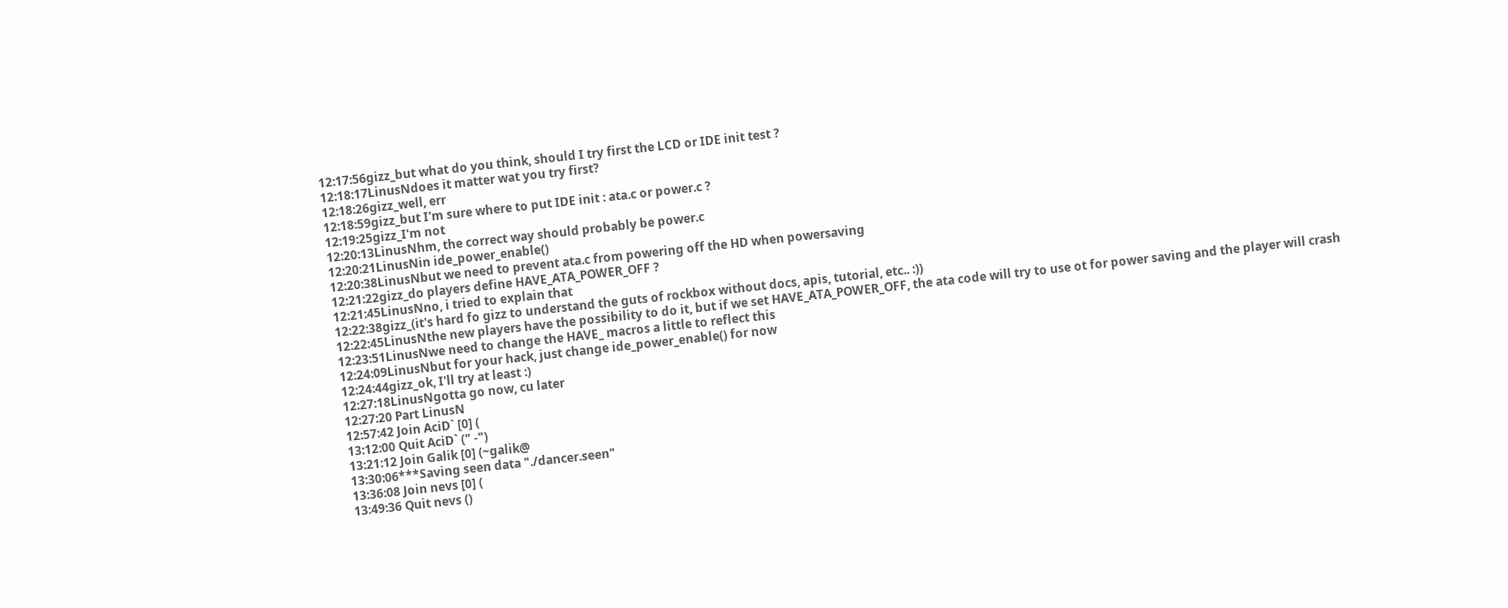12:17:56gizz_but what do you think, should I try first the LCD or IDE init test ?
12:18:17LinusNdoes it matter wat you try first?
12:18:26gizz_well, err
12:18:59gizz_but I'm sure where to put IDE init : ata.c or power.c ?
12:19:25gizz_I'm not
12:20:13LinusNhm, the correct way should probably be power.c
12:20:21LinusNin ide_power_enable()
12:20:38LinusNbut we need to prevent ata.c from powering off the HD when powersaving
12:21:22gizz_do players define HAVE_ATA_POWER_OFF ?
12:21:45LinusNno, i tried to explain that
12:22:38gizz_(it's hard fo gizz to understand the guts of rockbox without docs, apis, tutorial, etc.. :))
12:22:45LinusNthe new players have the possibility to do it, but if we set HAVE_ATA_POWER_OFF, the ata code will try to use ot for power saving and the player will crash
12:23:51LinusNwe need to change the HAVE_ macros a little to reflect this
12:24:09LinusNbut for your hack, just change ide_power_enable() for now
12:24:44gizz_ok, I'll try at least :)
12:27:18LinusNgotta go now, cu later
12:27:20 Part LinusN
12:57:42 Join AciD` [0] (
13:12:00 Quit AciD` (" -")
13:21:12 Join Galik [0] (~galik@
13:30:06***Saving seen data "./dancer.seen"
13:36:08 Join nevs [0] (
13:49:36 Quit nevs ()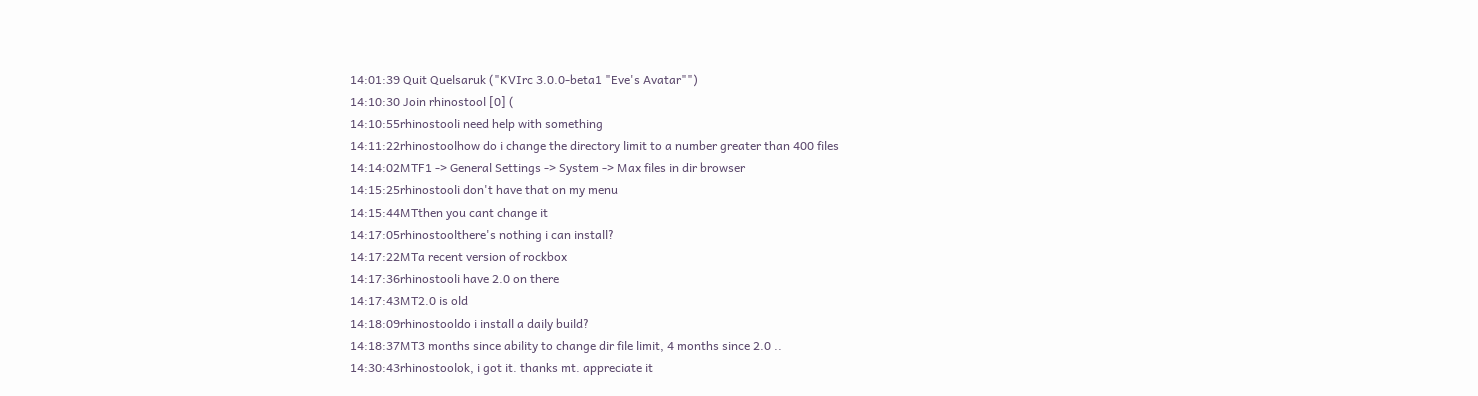14:01:39 Quit Quelsaruk ("KVIrc 3.0.0-beta1 "Eve's Avatar"")
14:10:30 Join rhinostool [0] (
14:10:55rhinostooli need help with something
14:11:22rhinostoolhow do i change the directory limit to a number greater than 400 files
14:14:02MTF1 -> General Settings -> System -> Max files in dir browser
14:15:25rhinostooli don't have that on my menu
14:15:44MTthen you cant change it
14:17:05rhinostoolthere's nothing i can install?
14:17:22MTa recent version of rockbox
14:17:36rhinostooli have 2.0 on there
14:17:43MT2.0 is old
14:18:09rhinostooldo i install a daily build?
14:18:37MT3 months since ability to change dir file limit, 4 months since 2.0 ..
14:30:43rhinostoolok, i got it. thanks mt. appreciate it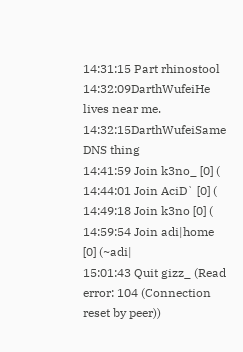14:31:15 Part rhinostool
14:32:09DarthWufeiHe lives near me.
14:32:15DarthWufeiSame DNS thing
14:41:59 Join k3no_ [0] (
14:44:01 Join AciD` [0] (
14:49:18 Join k3no [0] (
14:59:54 Join adi|home [0] (~adi|
15:01:43 Quit gizz_ (Read error: 104 (Connection reset by peer))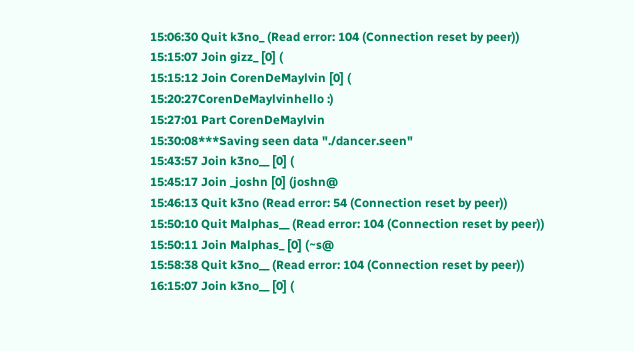15:06:30 Quit k3no_ (Read error: 104 (Connection reset by peer))
15:15:07 Join gizz_ [0] (
15:15:12 Join CorenDeMaylvin [0] (
15:20:27CorenDeMaylvinhello :)
15:27:01 Part CorenDeMaylvin
15:30:08***Saving seen data "./dancer.seen"
15:43:57 Join k3no__ [0] (
15:45:17 Join _joshn [0] (joshn@
15:46:13 Quit k3no (Read error: 54 (Connection reset by peer))
15:50:10 Quit Malphas__ (Read error: 104 (Connection reset by peer))
15:50:11 Join Malphas_ [0] (~s@
15:58:38 Quit k3no__ (Read error: 104 (Connection reset by peer))
16:15:07 Join k3no__ [0] (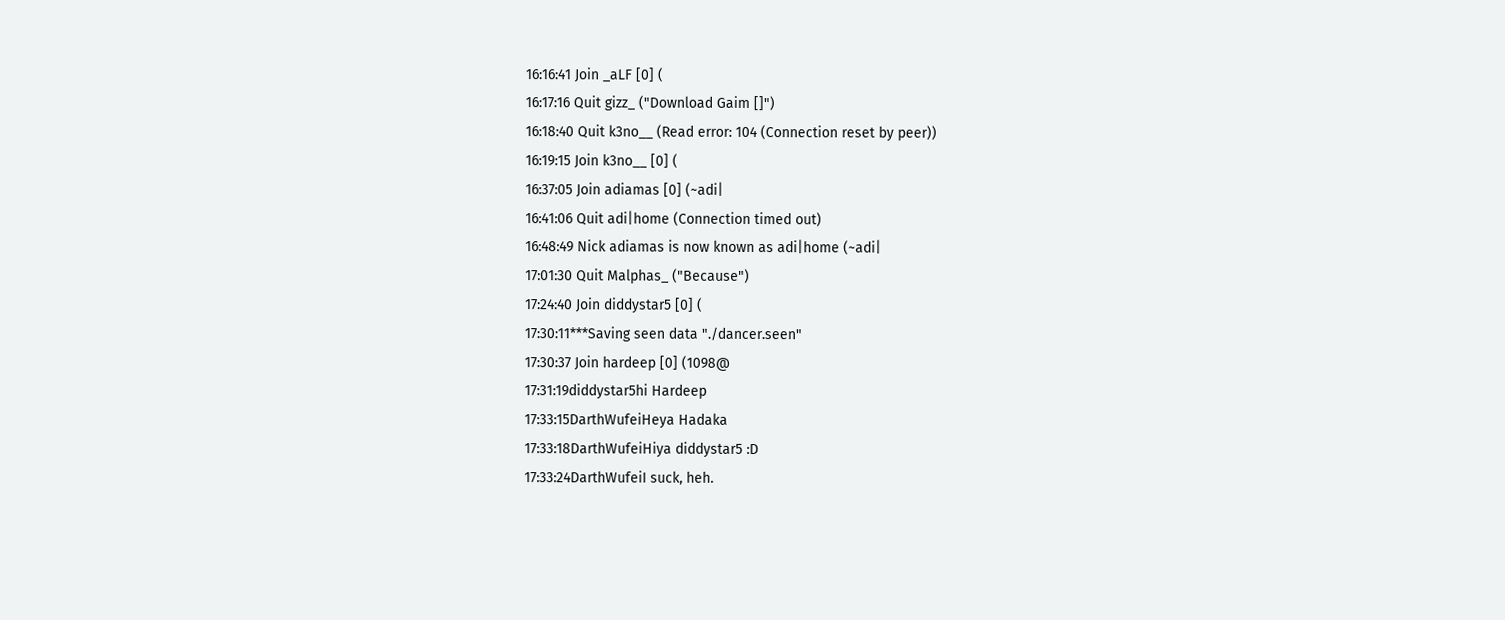16:16:41 Join _aLF [0] (
16:17:16 Quit gizz_ ("Download Gaim []")
16:18:40 Quit k3no__ (Read error: 104 (Connection reset by peer))
16:19:15 Join k3no__ [0] (
16:37:05 Join adiamas [0] (~adi|
16:41:06 Quit adi|home (Connection timed out)
16:48:49 Nick adiamas is now known as adi|home (~adi|
17:01:30 Quit Malphas_ ("Because")
17:24:40 Join diddystar5 [0] (
17:30:11***Saving seen data "./dancer.seen"
17:30:37 Join hardeep [0] (1098@
17:31:19diddystar5hi Hardeep
17:33:15DarthWufeiHeya Hadaka
17:33:18DarthWufeiHiya diddystar5 :D
17:33:24DarthWufeiI suck, heh.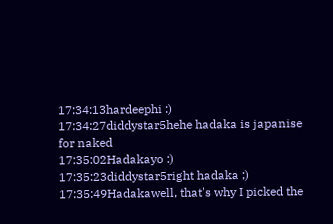17:34:13hardeephi :)
17:34:27diddystar5hehe hadaka is japanise for naked
17:35:02Hadakayo :)
17:35:23diddystar5right hadaka ;)
17:35:49Hadakawell, that's why I picked the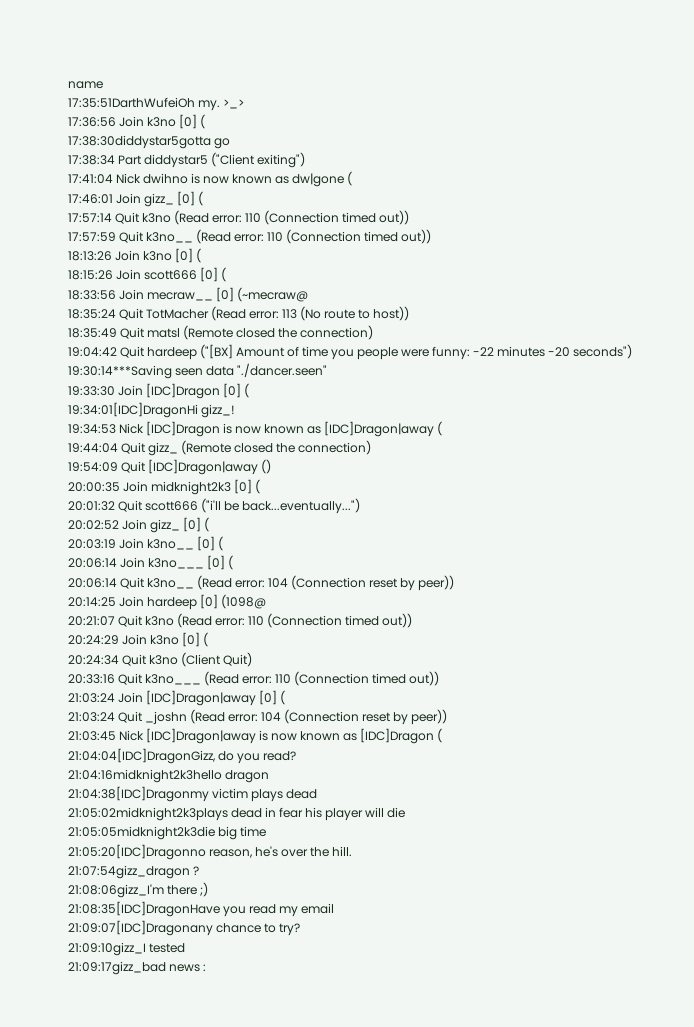name
17:35:51DarthWufeiOh my. >_>
17:36:56 Join k3no [0] (
17:38:30diddystar5gotta go
17:38:34 Part diddystar5 ("Client exiting")
17:41:04 Nick dwihno is now known as dw|gone (
17:46:01 Join gizz_ [0] (
17:57:14 Quit k3no (Read error: 110 (Connection timed out))
17:57:59 Quit k3no__ (Read error: 110 (Connection timed out))
18:13:26 Join k3no [0] (
18:15:26 Join scott666 [0] (
18:33:56 Join mecraw__ [0] (~mecraw@
18:35:24 Quit TotMacher (Read error: 113 (No route to host))
18:35:49 Quit matsl (Remote closed the connection)
19:04:42 Quit hardeep ("[BX] Amount of time you people were funny: -22 minutes -20 seconds")
19:30:14***Saving seen data "./dancer.seen"
19:33:30 Join [IDC]Dragon [0] (
19:34:01[IDC]DragonHi gizz_!
19:34:53 Nick [IDC]Dragon is now known as [IDC]Dragon|away (
19:44:04 Quit gizz_ (Remote closed the connection)
19:54:09 Quit [IDC]Dragon|away ()
20:00:35 Join midknight2k3 [0] (
20:01:32 Quit scott666 ("i'll be back...eventually...")
20:02:52 Join gizz_ [0] (
20:03:19 Join k3no__ [0] (
20:06:14 Join k3no___ [0] (
20:06:14 Quit k3no__ (Read error: 104 (Connection reset by peer))
20:14:25 Join hardeep [0] (1098@
20:21:07 Quit k3no (Read error: 110 (Connection timed out))
20:24:29 Join k3no [0] (
20:24:34 Quit k3no (Client Quit)
20:33:16 Quit k3no___ (Read error: 110 (Connection timed out))
21:03:24 Join [IDC]Dragon|away [0] (
21:03:24 Quit _joshn (Read error: 104 (Connection reset by peer))
21:03:45 Nick [IDC]Dragon|away is now known as [IDC]Dragon (
21:04:04[IDC]DragonGizz, do you read?
21:04:16midknight2k3hello dragon
21:04:38[IDC]Dragonmy victim plays dead
21:05:02midknight2k3plays dead in fear his player will die
21:05:05midknight2k3die big time
21:05:20[IDC]Dragonno reason, he's over the hill.
21:07:54gizz_dragon ?
21:08:06gizz_I'm there ;)
21:08:35[IDC]DragonHave you read my email
21:09:07[IDC]Dragonany chance to try?
21:09:10gizz_I tested
21:09:17gizz_bad news :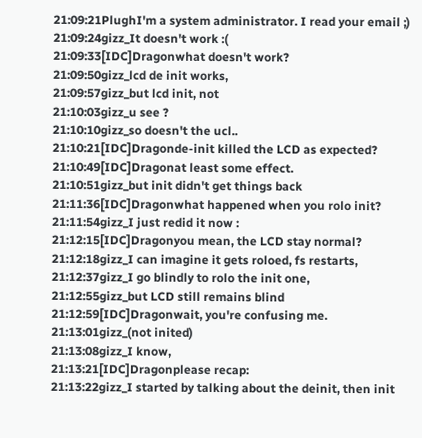21:09:21PlughI'm a system administrator. I read your email ;)
21:09:24gizz_It doesn't work :(
21:09:33[IDC]Dragonwhat doesn't work?
21:09:50gizz_lcd de init works,
21:09:57gizz_but lcd init, not
21:10:03gizz_u see ?
21:10:10gizz_so doesn't the ucl..
21:10:21[IDC]Dragonde-init killed the LCD as expected?
21:10:49[IDC]Dragonat least some effect.
21:10:51gizz_but init didn't get things back
21:11:36[IDC]Dragonwhat happened when you rolo init?
21:11:54gizz_I just redid it now :
21:12:15[IDC]Dragonyou mean, the LCD stay normal?
21:12:18gizz_I can imagine it gets roloed, fs restarts,
21:12:37gizz_I go blindly to rolo the init one,
21:12:55gizz_but LCD still remains blind
21:12:59[IDC]Dragonwait, you're confusing me.
21:13:01gizz_(not inited)
21:13:08gizz_I know,
21:13:21[IDC]Dragonplease recap:
21:13:22gizz_I started by talking about the deinit, then init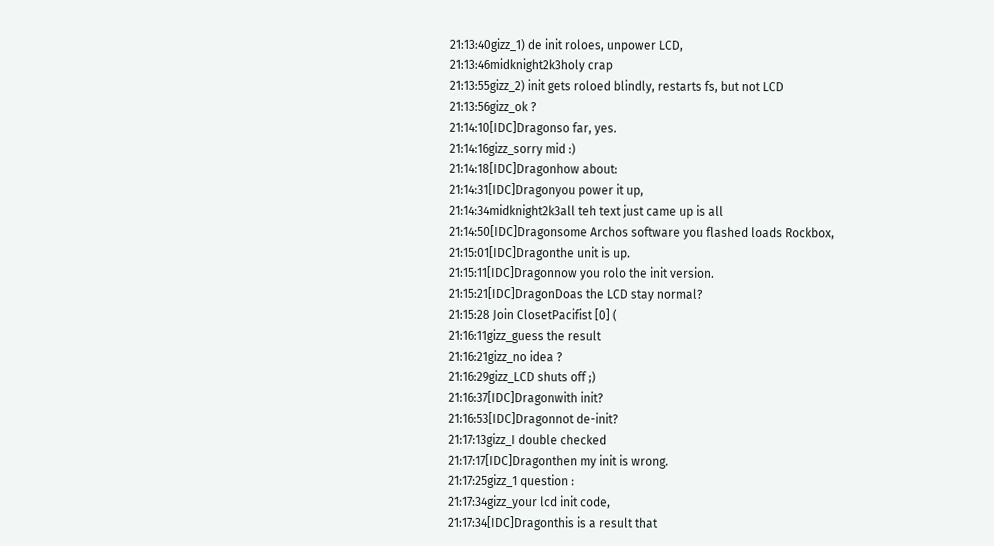21:13:40gizz_1) de init roloes, unpower LCD,
21:13:46midknight2k3holy crap
21:13:55gizz_2) init gets roloed blindly, restarts fs, but not LCD
21:13:56gizz_ok ?
21:14:10[IDC]Dragonso far, yes.
21:14:16gizz_sorry mid :)
21:14:18[IDC]Dragonhow about:
21:14:31[IDC]Dragonyou power it up,
21:14:34midknight2k3all teh text just came up is all
21:14:50[IDC]Dragonsome Archos software you flashed loads Rockbox,
21:15:01[IDC]Dragonthe unit is up.
21:15:11[IDC]Dragonnow you rolo the init version.
21:15:21[IDC]DragonDoas the LCD stay normal?
21:15:28 Join ClosetPacifist [0] (
21:16:11gizz_guess the result
21:16:21gizz_no idea ?
21:16:29gizz_LCD shuts off ;)
21:16:37[IDC]Dragonwith init?
21:16:53[IDC]Dragonnot de-init?
21:17:13gizz_I double checked
21:17:17[IDC]Dragonthen my init is wrong.
21:17:25gizz_1 question :
21:17:34gizz_your lcd init code,
21:17:34[IDC]Dragonthis is a result that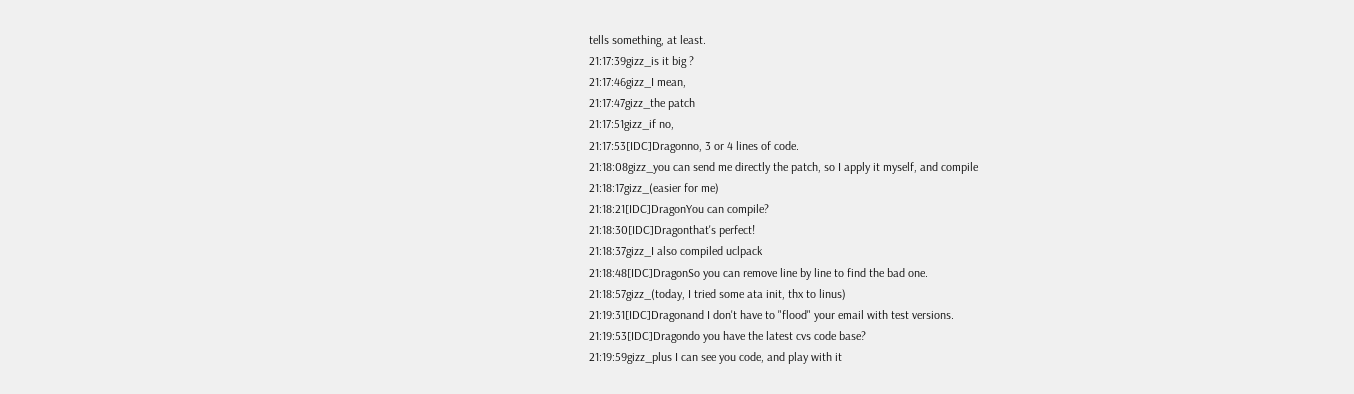tells something, at least.
21:17:39gizz_is it big ?
21:17:46gizz_I mean,
21:17:47gizz_the patch
21:17:51gizz_if no,
21:17:53[IDC]Dragonno, 3 or 4 lines of code.
21:18:08gizz_you can send me directly the patch, so I apply it myself, and compile
21:18:17gizz_(easier for me)
21:18:21[IDC]DragonYou can compile?
21:18:30[IDC]Dragonthat's perfect!
21:18:37gizz_I also compiled uclpack
21:18:48[IDC]DragonSo you can remove line by line to find the bad one.
21:18:57gizz_(today, I tried some ata init, thx to linus)
21:19:31[IDC]Dragonand I don't have to "flood" your email with test versions.
21:19:53[IDC]Dragondo you have the latest cvs code base?
21:19:59gizz_plus I can see you code, and play with it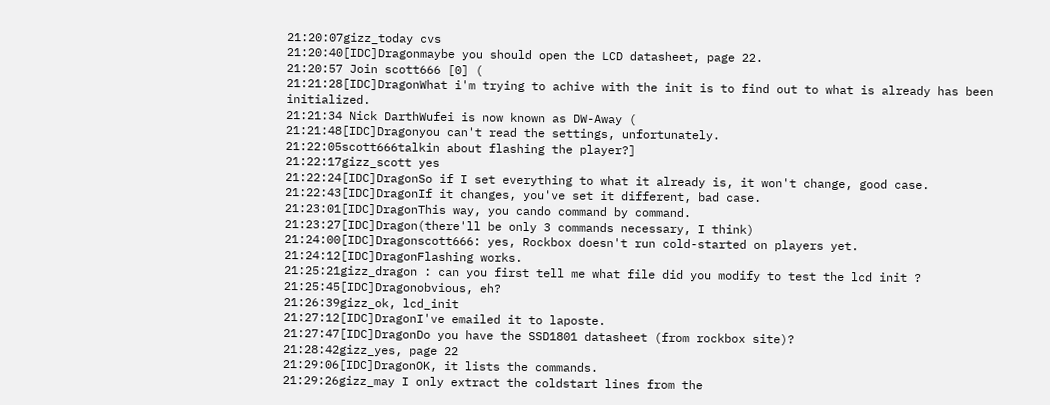21:20:07gizz_today cvs
21:20:40[IDC]Dragonmaybe you should open the LCD datasheet, page 22.
21:20:57 Join scott666 [0] (
21:21:28[IDC]DragonWhat i'm trying to achive with the init is to find out to what is already has been initialized.
21:21:34 Nick DarthWufei is now known as DW-Away (
21:21:48[IDC]Dragonyou can't read the settings, unfortunately.
21:22:05scott666talkin about flashing the player?]
21:22:17gizz_scott yes
21:22:24[IDC]DragonSo if I set everything to what it already is, it won't change, good case.
21:22:43[IDC]DragonIf it changes, you've set it different, bad case.
21:23:01[IDC]DragonThis way, you cando command by command.
21:23:27[IDC]Dragon(there'll be only 3 commands necessary, I think)
21:24:00[IDC]Dragonscott666: yes, Rockbox doesn't run cold-started on players yet.
21:24:12[IDC]DragonFlashing works.
21:25:21gizz_dragon : can you first tell me what file did you modify to test the lcd init ?
21:25:45[IDC]Dragonobvious, eh?
21:26:39gizz_ok, lcd_init
21:27:12[IDC]DragonI've emailed it to laposte.
21:27:47[IDC]DragonDo you have the SSD1801 datasheet (from rockbox site)?
21:28:42gizz_yes, page 22
21:29:06[IDC]DragonOK, it lists the commands.
21:29:26gizz_may I only extract the coldstart lines from the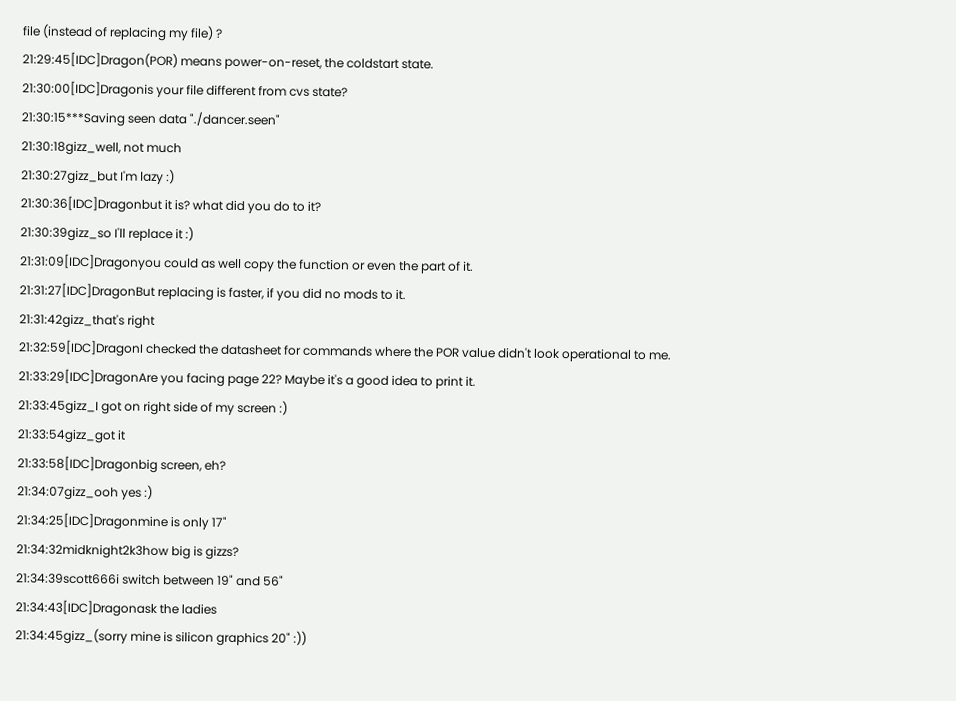file (instead of replacing my file) ?
21:29:45[IDC]Dragon(POR) means power-on-reset, the coldstart state.
21:30:00[IDC]Dragonis your file different from cvs state?
21:30:15***Saving seen data "./dancer.seen"
21:30:18gizz_well, not much
21:30:27gizz_but I'm lazy :)
21:30:36[IDC]Dragonbut it is? what did you do to it?
21:30:39gizz_so I'll replace it :)
21:31:09[IDC]Dragonyou could as well copy the function or even the part of it.
21:31:27[IDC]DragonBut replacing is faster, if you did no mods to it.
21:31:42gizz_that's right
21:32:59[IDC]DragonI checked the datasheet for commands where the POR value didn't look operational to me.
21:33:29[IDC]DragonAre you facing page 22? Maybe it's a good idea to print it.
21:33:45gizz_I got on right side of my screen :)
21:33:54gizz_got it
21:33:58[IDC]Dragonbig screen, eh?
21:34:07gizz_ooh yes :)
21:34:25[IDC]Dragonmine is only 17"
21:34:32midknight2k3how big is gizzs?
21:34:39scott666i switch between 19" and 56"
21:34:43[IDC]Dragonask the ladies
21:34:45gizz_(sorry mine is silicon graphics 20" :))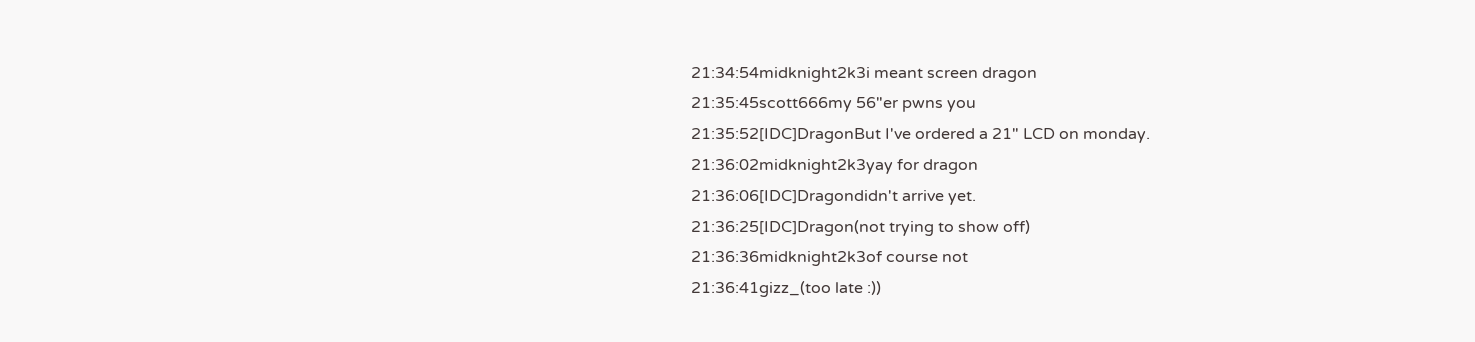21:34:54midknight2k3i meant screen dragon
21:35:45scott666my 56"er pwns you
21:35:52[IDC]DragonBut I've ordered a 21" LCD on monday.
21:36:02midknight2k3yay for dragon
21:36:06[IDC]Dragondidn't arrive yet.
21:36:25[IDC]Dragon(not trying to show off)
21:36:36midknight2k3of course not
21:36:41gizz_(too late :))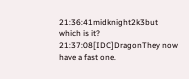21:36:41midknight2k3but which is it?
21:37:08[IDC]DragonThey now have a fast one.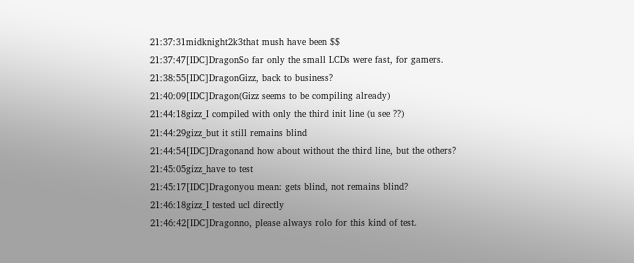21:37:31midknight2k3that mush have been $$
21:37:47[IDC]DragonSo far only the small LCDs were fast, for gamers.
21:38:55[IDC]DragonGizz, back to business?
21:40:09[IDC]Dragon(Gizz seems to be compiling already)
21:44:18gizz_I compiled with only the third init line (u see ??)
21:44:29gizz_but it still remains blind
21:44:54[IDC]Dragonand how about without the third line, but the others?
21:45:05gizz_have to test
21:45:17[IDC]Dragonyou mean: gets blind, not remains blind?
21:46:18gizz_I tested ucl directly
21:46:42[IDC]Dragonno, please always rolo for this kind of test.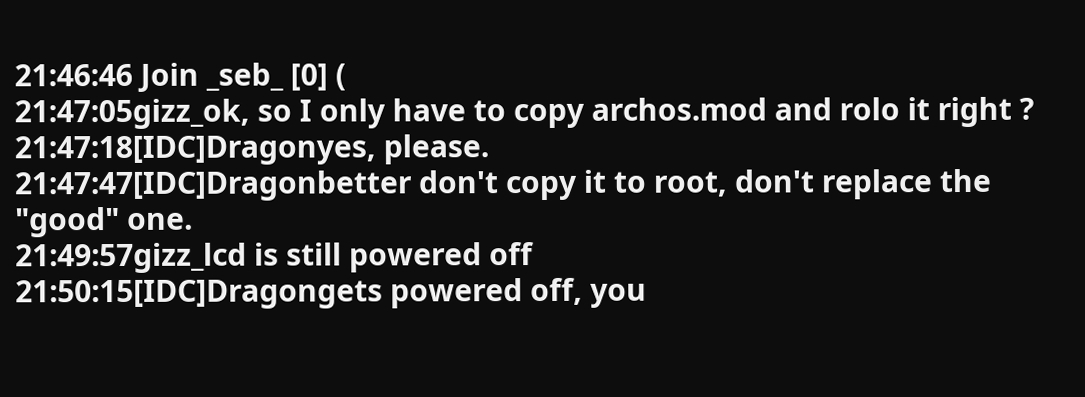21:46:46 Join _seb_ [0] (
21:47:05gizz_ok, so I only have to copy archos.mod and rolo it right ?
21:47:18[IDC]Dragonyes, please.
21:47:47[IDC]Dragonbetter don't copy it to root, don't replace the "good" one.
21:49:57gizz_lcd is still powered off
21:50:15[IDC]Dragongets powered off, you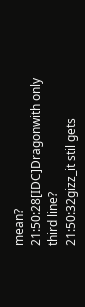mean?
21:50:28[IDC]Dragonwith only third line?
21:50:32gizz_it stil gets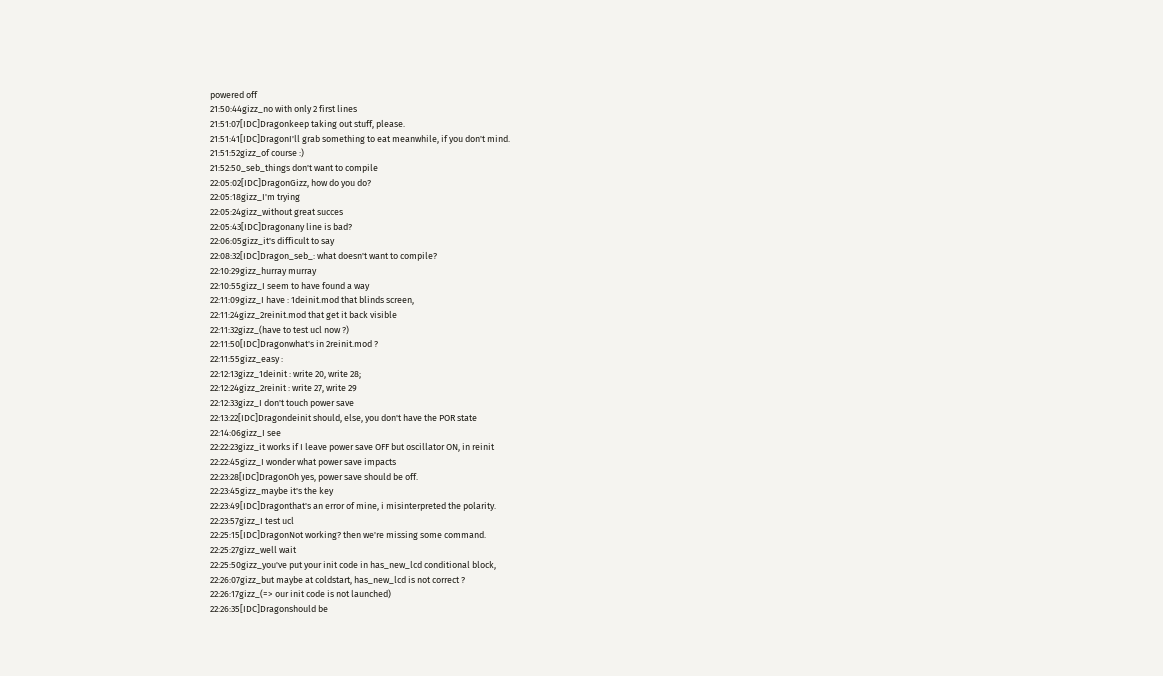powered off
21:50:44gizz_no with only 2 first lines
21:51:07[IDC]Dragonkeep taking out stuff, please.
21:51:41[IDC]DragonI'll grab something to eat meanwhile, if you don't mind.
21:51:52gizz_of course :)
21:52:50_seb_things don't want to compile
22:05:02[IDC]DragonGizz, how do you do?
22:05:18gizz_I'm trying
22:05:24gizz_without great succes
22:05:43[IDC]Dragonany line is bad?
22:06:05gizz_it's difficult to say
22:08:32[IDC]Dragon_seb_: what doesn't want to compile?
22:10:29gizz_hurray murray
22:10:55gizz_I seem to have found a way
22:11:09gizz_I have : 1deinit.mod that blinds screen,
22:11:24gizz_2reinit.mod that get it back visible
22:11:32gizz_(have to test ucl now ?)
22:11:50[IDC]Dragonwhat's in 2reinit.mod ?
22:11:55gizz_easy :
22:12:13gizz_1deinit : write 20, write 28;
22:12:24gizz_2reinit : write 27, write 29
22:12:33gizz_I don't touch power save
22:13:22[IDC]Dragondeinit should, else, you don't have the POR state
22:14:06gizz_I see
22:22:23gizz_it works if I leave power save OFF but oscillator ON, in reinit
22:22:45gizz_I wonder what power save impacts
22:23:28[IDC]DragonOh yes, power save should be off.
22:23:45gizz_maybe it's the key
22:23:49[IDC]Dragonthat's an error of mine, i misinterpreted the polarity.
22:23:57gizz_I test ucl
22:25:15[IDC]DragonNot working? then we're missing some command.
22:25:27gizz_well wait
22:25:50gizz_you've put your init code in has_new_lcd conditional block,
22:26:07gizz_but maybe at coldstart, has_new_lcd is not correct ?
22:26:17gizz_(=> our init code is not launched)
22:26:35[IDC]Dragonshould be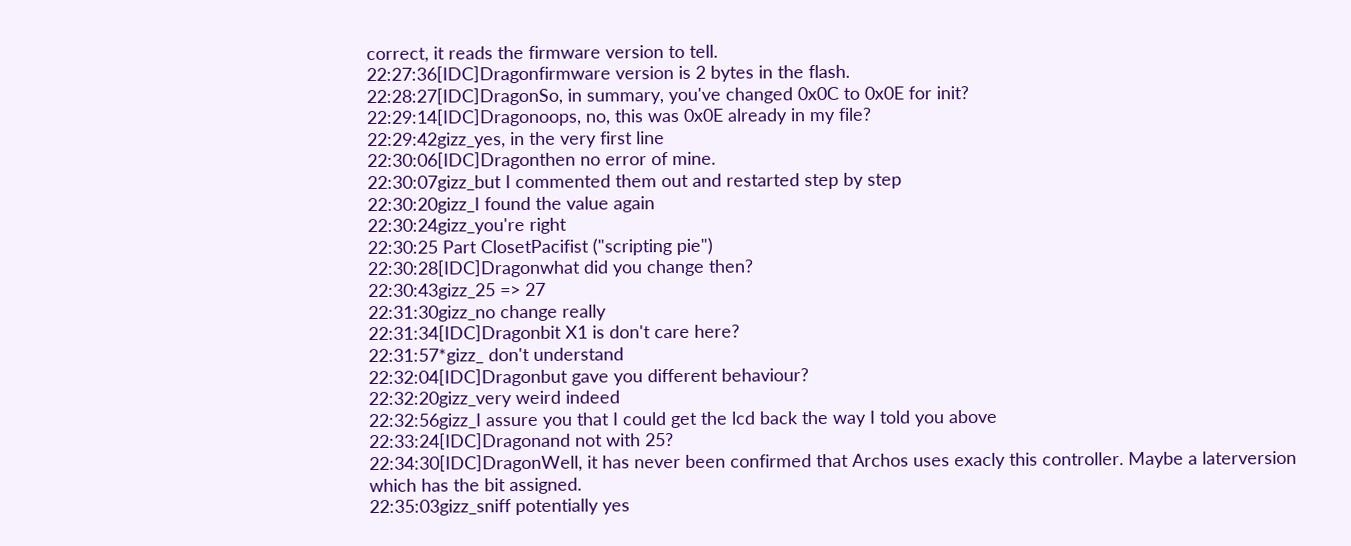correct, it reads the firmware version to tell.
22:27:36[IDC]Dragonfirmware version is 2 bytes in the flash.
22:28:27[IDC]DragonSo, in summary, you've changed 0x0C to 0x0E for init?
22:29:14[IDC]Dragonoops, no, this was 0x0E already in my file?
22:29:42gizz_yes, in the very first line
22:30:06[IDC]Dragonthen no error of mine.
22:30:07gizz_but I commented them out and restarted step by step
22:30:20gizz_I found the value again
22:30:24gizz_you're right
22:30:25 Part ClosetPacifist ("scripting pie")
22:30:28[IDC]Dragonwhat did you change then?
22:30:43gizz_25 => 27
22:31:30gizz_no change really
22:31:34[IDC]Dragonbit X1 is don't care here?
22:31:57*gizz_ don't understand
22:32:04[IDC]Dragonbut gave you different behaviour?
22:32:20gizz_very weird indeed
22:32:56gizz_I assure you that I could get the lcd back the way I told you above
22:33:24[IDC]Dragonand not with 25?
22:34:30[IDC]DragonWell, it has never been confirmed that Archos uses exacly this controller. Maybe a laterversion which has the bit assigned.
22:35:03gizz_sniff potentially yes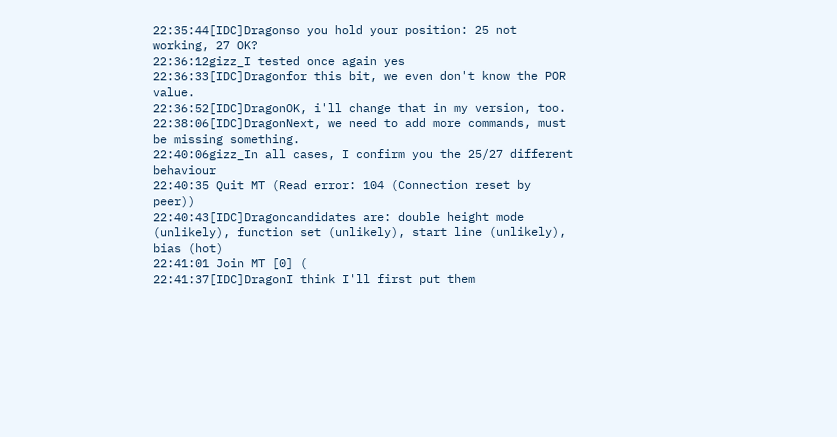22:35:44[IDC]Dragonso you hold your position: 25 not working, 27 OK?
22:36:12gizz_I tested once again yes
22:36:33[IDC]Dragonfor this bit, we even don't know the POR value.
22:36:52[IDC]DragonOK, i'll change that in my version, too.
22:38:06[IDC]DragonNext, we need to add more commands, must be missing something.
22:40:06gizz_In all cases, I confirm you the 25/27 different behaviour
22:40:35 Quit MT (Read error: 104 (Connection reset by peer))
22:40:43[IDC]Dragoncandidates are: double height mode (unlikely), function set (unlikely), start line (unlikely), bias (hot)
22:41:01 Join MT [0] (
22:41:37[IDC]DragonI think I'll first put them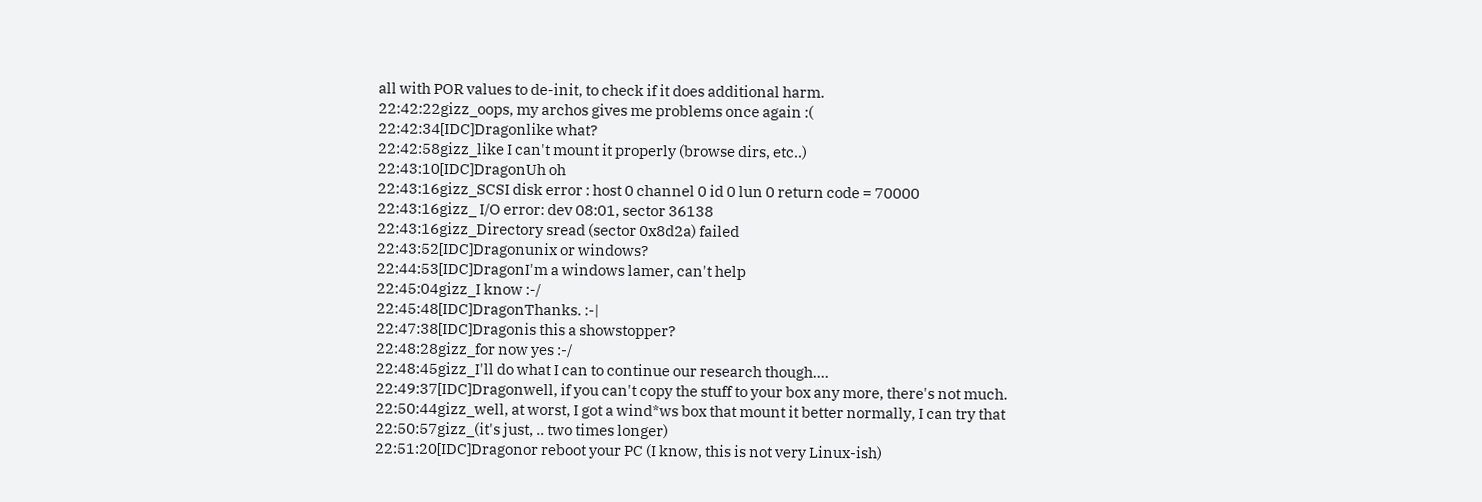all with POR values to de-init, to check if it does additional harm.
22:42:22gizz_oops, my archos gives me problems once again :(
22:42:34[IDC]Dragonlike what?
22:42:58gizz_like I can't mount it properly (browse dirs, etc..)
22:43:10[IDC]DragonUh oh
22:43:16gizz_SCSI disk error : host 0 channel 0 id 0 lun 0 return code = 70000
22:43:16gizz_ I/O error: dev 08:01, sector 36138
22:43:16gizz_Directory sread (sector 0x8d2a) failed
22:43:52[IDC]Dragonunix or windows?
22:44:53[IDC]DragonI'm a windows lamer, can't help
22:45:04gizz_I know :-/
22:45:48[IDC]DragonThanks. :-|
22:47:38[IDC]Dragonis this a showstopper?
22:48:28gizz_for now yes :-/
22:48:45gizz_I'll do what I can to continue our research though....
22:49:37[IDC]Dragonwell, if you can't copy the stuff to your box any more, there's not much.
22:50:44gizz_well, at worst, I got a wind*ws box that mount it better normally, I can try that
22:50:57gizz_(it's just, .. two times longer)
22:51:20[IDC]Dragonor reboot your PC (I know, this is not very Linux-ish)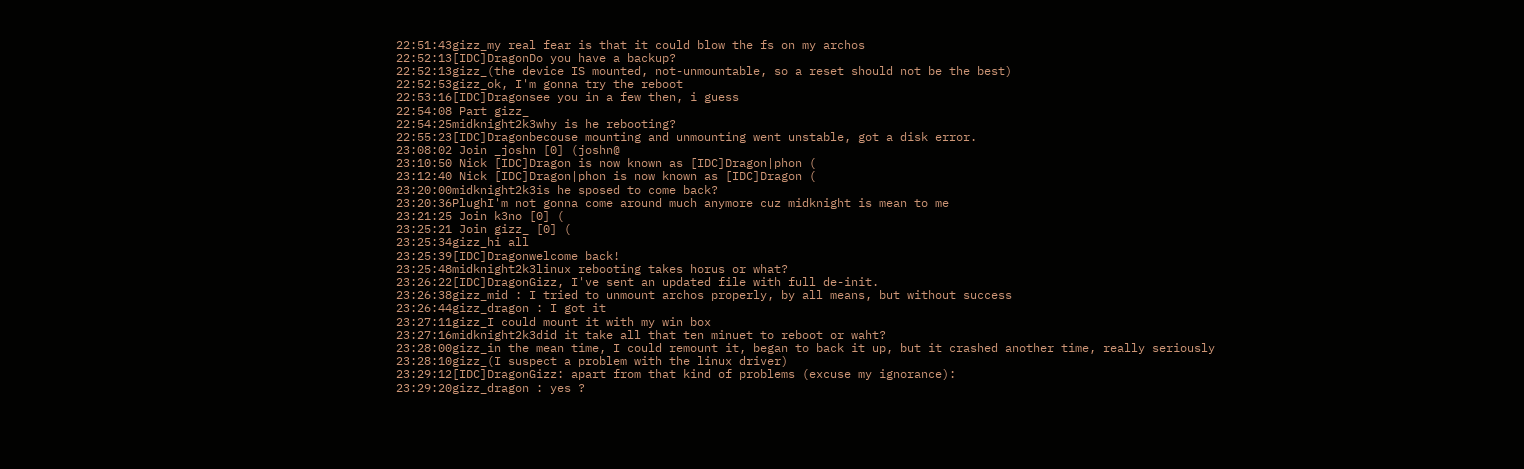22:51:43gizz_my real fear is that it could blow the fs on my archos
22:52:13[IDC]DragonDo you have a backup?
22:52:13gizz_(the device IS mounted, not-unmountable, so a reset should not be the best)
22:52:53gizz_ok, I'm gonna try the reboot
22:53:16[IDC]Dragonsee you in a few then, i guess
22:54:08 Part gizz_
22:54:25midknight2k3why is he rebooting?
22:55:23[IDC]Dragonbecouse mounting and unmounting went unstable, got a disk error.
23:08:02 Join _joshn [0] (joshn@
23:10:50 Nick [IDC]Dragon is now known as [IDC]Dragon|phon (
23:12:40 Nick [IDC]Dragon|phon is now known as [IDC]Dragon (
23:20:00midknight2k3is he sposed to come back?
23:20:36PlughI'm not gonna come around much anymore cuz midknight is mean to me
23:21:25 Join k3no [0] (
23:25:21 Join gizz_ [0] (
23:25:34gizz_hi all
23:25:39[IDC]Dragonwelcome back!
23:25:48midknight2k3linux rebooting takes horus or what?
23:26:22[IDC]DragonGizz, I've sent an updated file with full de-init.
23:26:38gizz_mid : I tried to unmount archos properly, by all means, but without success
23:26:44gizz_dragon : I got it
23:27:11gizz_I could mount it with my win box
23:27:16midknight2k3did it take all that ten minuet to reboot or waht?
23:28:00gizz_in the mean time, I could remount it, began to back it up, but it crashed another time, really seriously
23:28:10gizz_(I suspect a problem with the linux driver)
23:29:12[IDC]DragonGizz: apart from that kind of problems (excuse my ignorance):
23:29:20gizz_dragon : yes ?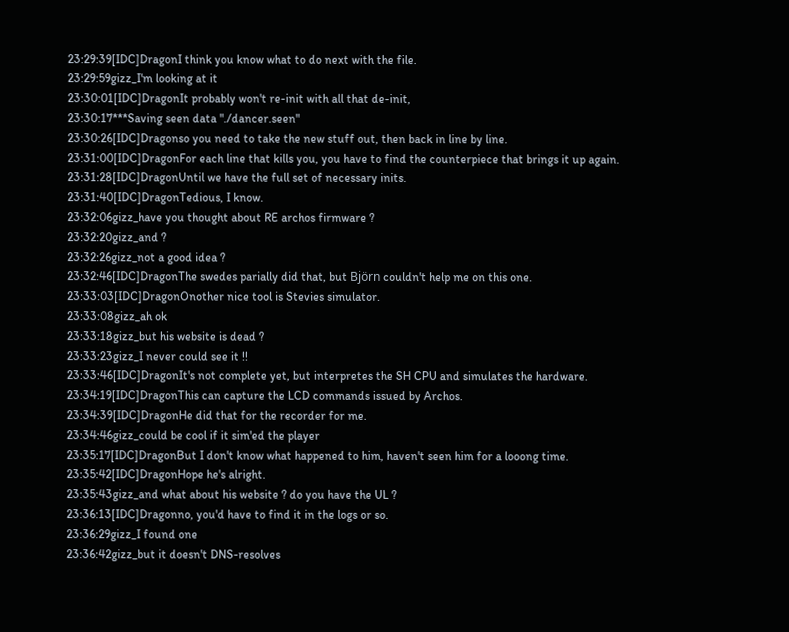23:29:39[IDC]DragonI think you know what to do next with the file.
23:29:59gizz_I'm looking at it
23:30:01[IDC]DragonIt probably won't re-init with all that de-init,
23:30:17***Saving seen data "./dancer.seen"
23:30:26[IDC]Dragonso you need to take the new stuff out, then back in line by line.
23:31:00[IDC]DragonFor each line that kills you, you have to find the counterpiece that brings it up again.
23:31:28[IDC]DragonUntil we have the full set of necessary inits.
23:31:40[IDC]DragonTedious, I know.
23:32:06gizz_have you thought about RE archos firmware ?
23:32:20gizz_and ?
23:32:26gizz_not a good idea ?
23:32:46[IDC]DragonThe swedes parially did that, but Björn couldn't help me on this one.
23:33:03[IDC]DragonOnother nice tool is Stevies simulator.
23:33:08gizz_ah ok
23:33:18gizz_but his website is dead ?
23:33:23gizz_I never could see it !!
23:33:46[IDC]DragonIt's not complete yet, but interpretes the SH CPU and simulates the hardware.
23:34:19[IDC]DragonThis can capture the LCD commands issued by Archos.
23:34:39[IDC]DragonHe did that for the recorder for me.
23:34:46gizz_could be cool if it sim'ed the player
23:35:17[IDC]DragonBut I don't know what happened to him, haven't seen him for a looong time.
23:35:42[IDC]DragonHope he's alright.
23:35:43gizz_and what about his website ? do you have the UL ?
23:36:13[IDC]Dragonno, you'd have to find it in the logs or so.
23:36:29gizz_I found one
23:36:42gizz_but it doesn't DNS-resolves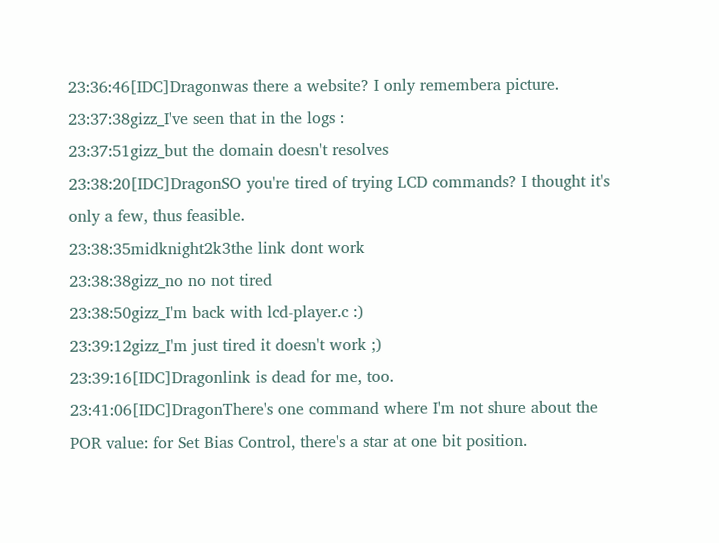23:36:46[IDC]Dragonwas there a website? I only remembera picture.
23:37:38gizz_I've seen that in the logs :
23:37:51gizz_but the domain doesn't resolves
23:38:20[IDC]DragonSO you're tired of trying LCD commands? I thought it's only a few, thus feasible.
23:38:35midknight2k3the link dont work
23:38:38gizz_no no not tired
23:38:50gizz_I'm back with lcd-player.c :)
23:39:12gizz_I'm just tired it doesn't work ;)
23:39:16[IDC]Dragonlink is dead for me, too.
23:41:06[IDC]DragonThere's one command where I'm not shure about the POR value: for Set Bias Control, there's a star at one bit position.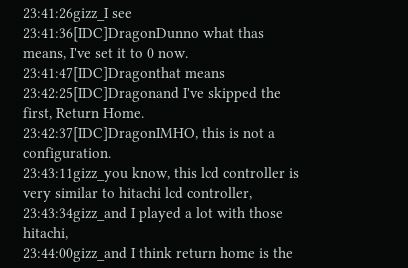23:41:26gizz_I see
23:41:36[IDC]DragonDunno what thas means, I've set it to 0 now.
23:41:47[IDC]Dragonthat means
23:42:25[IDC]Dragonand I've skipped the first, Return Home.
23:42:37[IDC]DragonIMHO, this is not a configuration.
23:43:11gizz_you know, this lcd controller is very similar to hitachi lcd controller,
23:43:34gizz_and I played a lot with those hitachi,
23:44:00gizz_and I think return home is the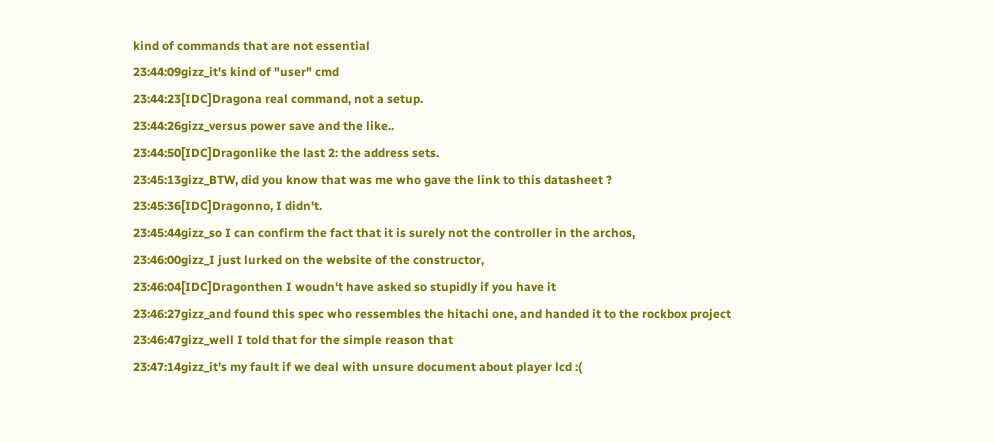kind of commands that are not essential
23:44:09gizz_it's kind of "user" cmd
23:44:23[IDC]Dragona real command, not a setup.
23:44:26gizz_versus power save and the like..
23:44:50[IDC]Dragonlike the last 2: the address sets.
23:45:13gizz_BTW, did you know that was me who gave the link to this datasheet ?
23:45:36[IDC]Dragonno, I didn't.
23:45:44gizz_so I can confirm the fact that it is surely not the controller in the archos,
23:46:00gizz_I just lurked on the website of the constructor,
23:46:04[IDC]Dragonthen I woudn't have asked so stupidly if you have it
23:46:27gizz_and found this spec who ressembles the hitachi one, and handed it to the rockbox project
23:46:47gizz_well I told that for the simple reason that
23:47:14gizz_it's my fault if we deal with unsure document about player lcd :(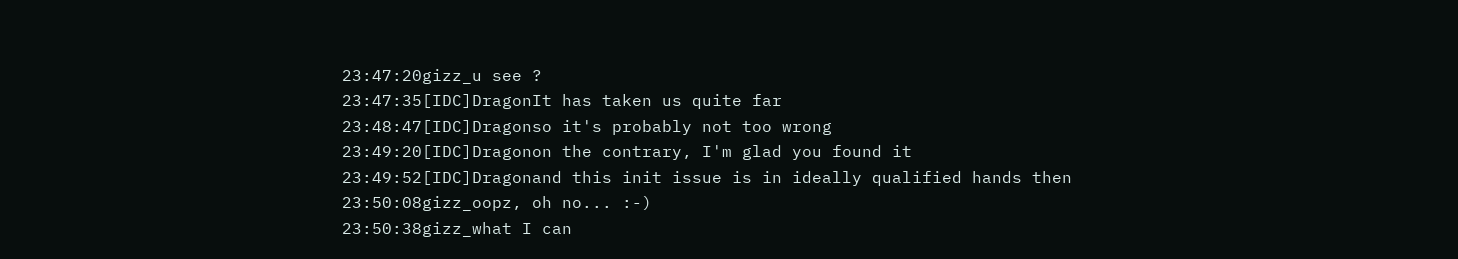23:47:20gizz_u see ?
23:47:35[IDC]DragonIt has taken us quite far
23:48:47[IDC]Dragonso it's probably not too wrong
23:49:20[IDC]Dragonon the contrary, I'm glad you found it
23:49:52[IDC]Dragonand this init issue is in ideally qualified hands then
23:50:08gizz_oopz, oh no... :-)
23:50:38gizz_what I can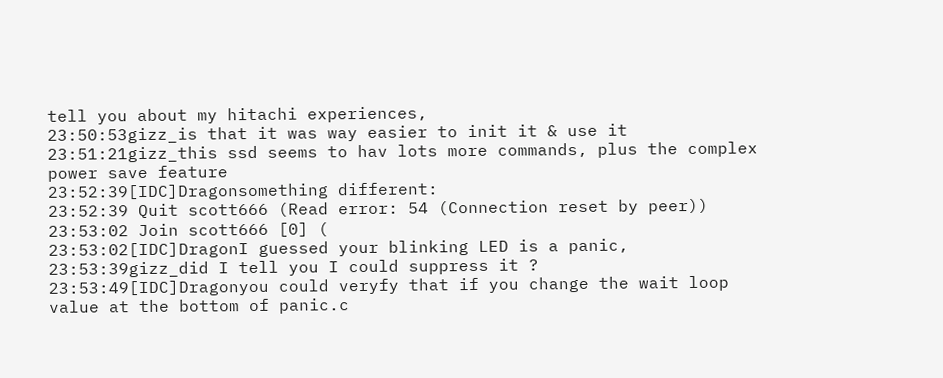tell you about my hitachi experiences,
23:50:53gizz_is that it was way easier to init it & use it
23:51:21gizz_this ssd seems to hav lots more commands, plus the complex power save feature
23:52:39[IDC]Dragonsomething different:
23:52:39 Quit scott666 (Read error: 54 (Connection reset by peer))
23:53:02 Join scott666 [0] (
23:53:02[IDC]DragonI guessed your blinking LED is a panic,
23:53:39gizz_did I tell you I could suppress it ?
23:53:49[IDC]Dragonyou could veryfy that if you change the wait loop value at the bottom of panic.c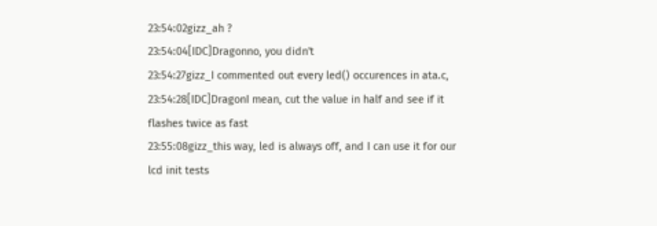23:54:02gizz_ah ?
23:54:04[IDC]Dragonno, you didn't
23:54:27gizz_I commented out every led() occurences in ata.c,
23:54:28[IDC]DragonI mean, cut the value in half and see if it flashes twice as fast
23:55:08gizz_this way, led is always off, and I can use it for our lcd init tests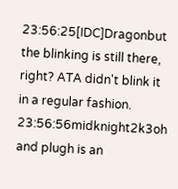23:56:25[IDC]Dragonbut the blinking is still there, right? ATA didn't blink it in a regular fashion.
23:56:56midknight2k3oh and plugh is an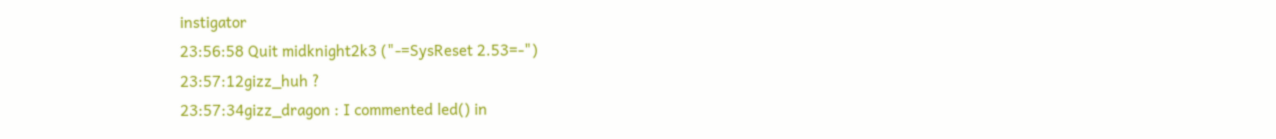instigator
23:56:58 Quit midknight2k3 ("-=SysReset 2.53=-")
23:57:12gizz_huh ?
23:57:34gizz_dragon : I commented led() in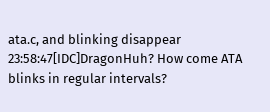ata.c, and blinking disappear
23:58:47[IDC]DragonHuh? How come ATA blinks in regular intervals?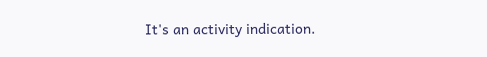It's an activity indication.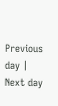Previous day | Next day